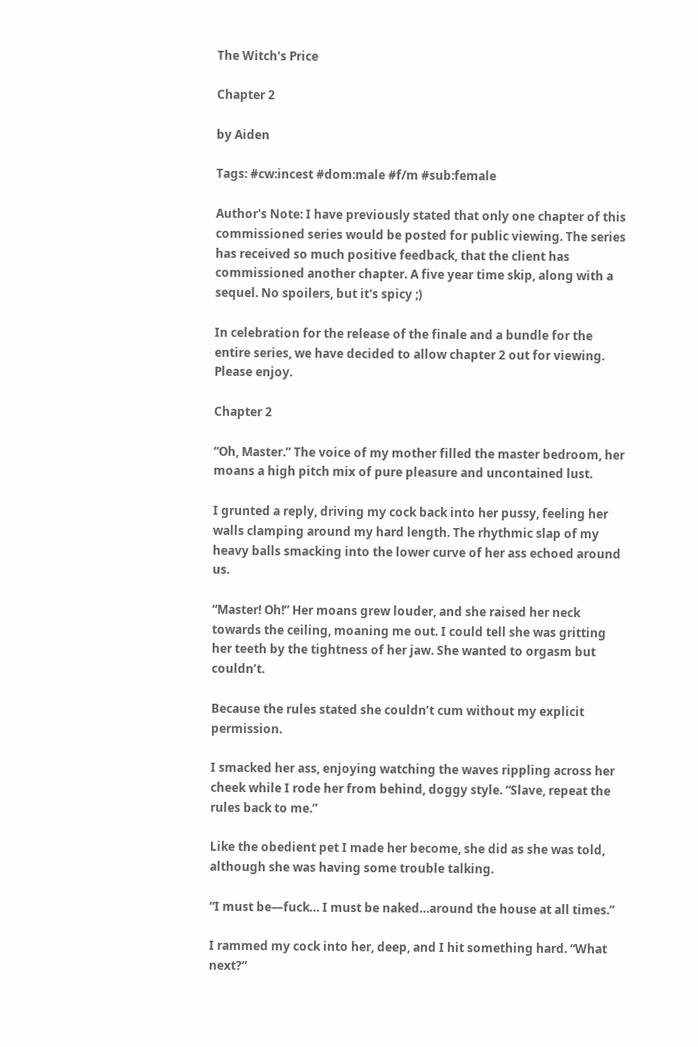The Witch's Price

Chapter 2

by Aiden

Tags: #cw:incest #dom:male #f/m #sub:female

Author's Note: I have previously stated that only one chapter of this commissioned series would be posted for public viewing. The series has received so much positive feedback, that the client has commissioned another chapter. A five year time skip, along with a sequel. No spoilers, but it's spicy ;)

In celebration for the release of the finale and a bundle for the entire series, we have decided to allow chapter 2 out for viewing. Please enjoy.

Chapter 2

“Oh, Master.” The voice of my mother filled the master bedroom, her moans a high pitch mix of pure pleasure and uncontained lust.

I grunted a reply, driving my cock back into her pussy, feeling her walls clamping around my hard length. The rhythmic slap of my heavy balls smacking into the lower curve of her ass echoed around us.

“Master! Oh!” Her moans grew louder, and she raised her neck towards the ceiling, moaning me out. I could tell she was gritting her teeth by the tightness of her jaw. She wanted to orgasm but couldn’t.

Because the rules stated she couldn’t cum without my explicit permission.

I smacked her ass, enjoying watching the waves rippling across her cheek while I rode her from behind, doggy style. “Slave, repeat the rules back to me.”

Like the obedient pet I made her become, she did as she was told, although she was having some trouble talking.

“I must be—fuck… I must be naked…around the house at all times.”

I rammed my cock into her, deep, and I hit something hard. “What next?”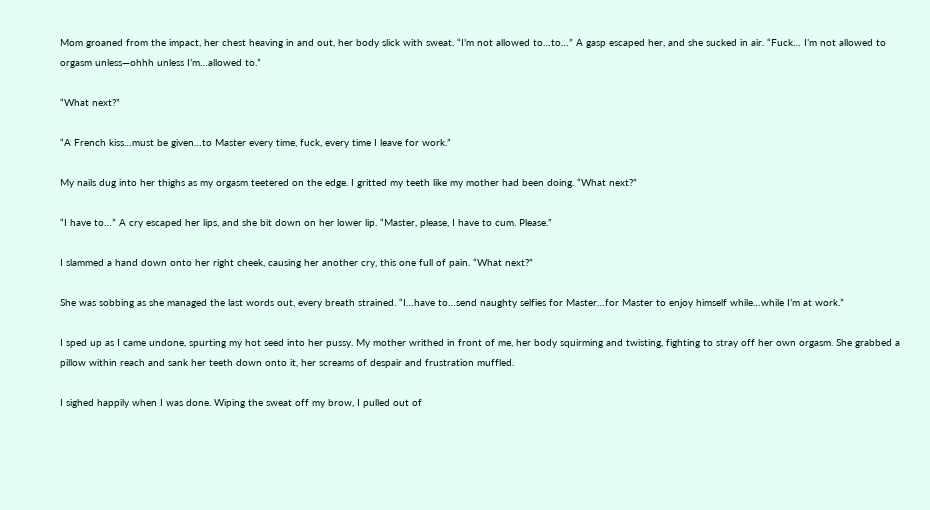Mom groaned from the impact, her chest heaving in and out, her body slick with sweat. “I’m not allowed to…to…” A gasp escaped her, and she sucked in air. “Fuck… I’m not allowed to orgasm unless—ohhh unless I’m…allowed to.”

“What next?”

“A French kiss…must be given…to Master every time, fuck, every time I leave for work.”

My nails dug into her thighs as my orgasm teetered on the edge. I gritted my teeth like my mother had been doing. “What next?”

“I have to…” A cry escaped her lips, and she bit down on her lower lip. “Master, please, I have to cum. Please.”

I slammed a hand down onto her right cheek, causing her another cry, this one full of pain. “What next?”

She was sobbing as she managed the last words out, every breath strained. “I…have to…send naughty selfies for Master…for Master to enjoy himself while…while I’m at work.”

I sped up as I came undone, spurting my hot seed into her pussy. My mother writhed in front of me, her body squirming and twisting, fighting to stray off her own orgasm. She grabbed a pillow within reach and sank her teeth down onto it, her screams of despair and frustration muffled.

I sighed happily when I was done. Wiping the sweat off my brow, I pulled out of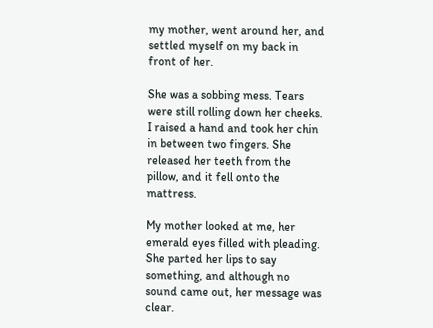my mother, went around her, and settled myself on my back in front of her.

She was a sobbing mess. Tears were still rolling down her cheeks. I raised a hand and took her chin in between two fingers. She released her teeth from the pillow, and it fell onto the mattress.

My mother looked at me, her emerald eyes filled with pleading. She parted her lips to say something, and although no sound came out, her message was clear.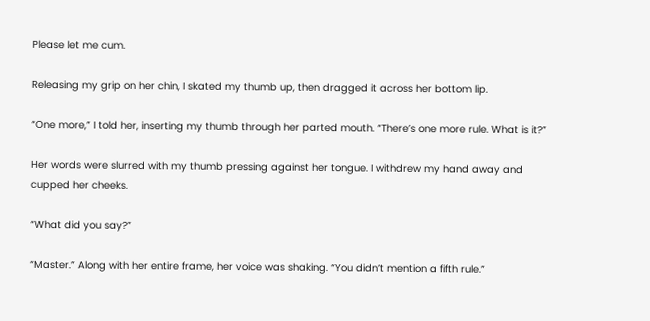Please let me cum.

Releasing my grip on her chin, I skated my thumb up, then dragged it across her bottom lip.

“One more,” I told her, inserting my thumb through her parted mouth. “There’s one more rule. What is it?”

Her words were slurred with my thumb pressing against her tongue. I withdrew my hand away and cupped her cheeks.

“What did you say?”

“Master.” Along with her entire frame, her voice was shaking. “You didn’t mention a fifth rule.”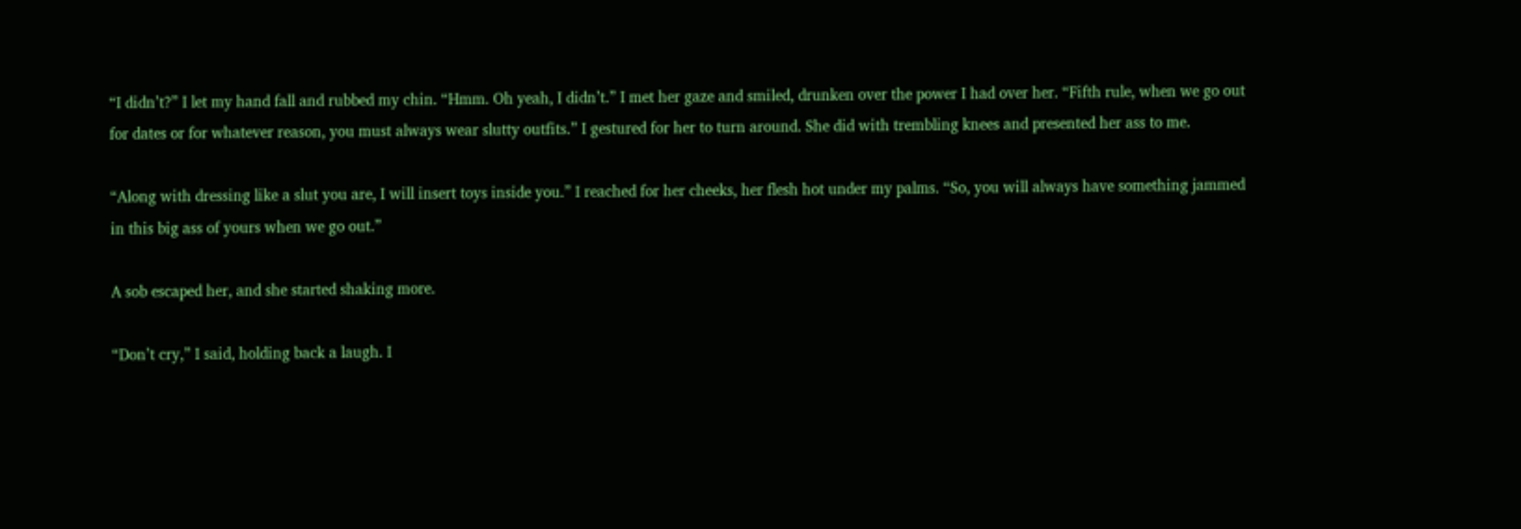“I didn’t?” I let my hand fall and rubbed my chin. “Hmm. Oh yeah, I didn’t.” I met her gaze and smiled, drunken over the power I had over her. “Fifth rule, when we go out for dates or for whatever reason, you must always wear slutty outfits.” I gestured for her to turn around. She did with trembling knees and presented her ass to me.

“Along with dressing like a slut you are, I will insert toys inside you.” I reached for her cheeks, her flesh hot under my palms. “So, you will always have something jammed in this big ass of yours when we go out.”

A sob escaped her, and she started shaking more.

“Don’t cry,” I said, holding back a laugh. I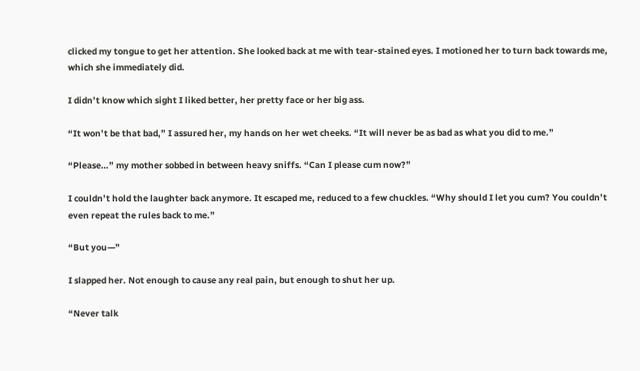clicked my tongue to get her attention. She looked back at me with tear-stained eyes. I motioned her to turn back towards me, which she immediately did.

I didn’t know which sight I liked better, her pretty face or her big ass.

“It won’t be that bad,” I assured her, my hands on her wet cheeks. “It will never be as bad as what you did to me.”

“Please…” my mother sobbed in between heavy sniffs. “Can I please cum now?”

I couldn’t hold the laughter back anymore. It escaped me, reduced to a few chuckles. “Why should I let you cum? You couldn’t even repeat the rules back to me.”

“But you—”

I slapped her. Not enough to cause any real pain, but enough to shut her up.

“Never talk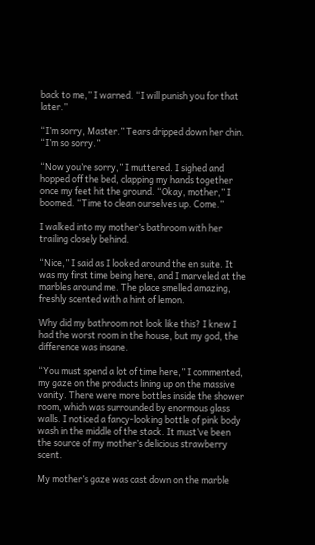back to me,” I warned. “I will punish you for that later.”

“I’m sorry, Master.” Tears dripped down her chin. “I’m so sorry.”

“Now you’re sorry,” I muttered. I sighed and hopped off the bed, clapping my hands together once my feet hit the ground. “Okay, mother,” I boomed. “Time to clean ourselves up. Come.”

I walked into my mother’s bathroom with her trailing closely behind.

“Nice,” I said as I looked around the en suite. It was my first time being here, and I marveled at the marbles around me. The place smelled amazing, freshly scented with a hint of lemon.

Why did my bathroom not look like this? I knew I had the worst room in the house, but my god, the difference was insane.

“You must spend a lot of time here,” I commented, my gaze on the products lining up on the massive vanity. There were more bottles inside the shower room, which was surrounded by enormous glass walls. I noticed a fancy-looking bottle of pink body wash in the middle of the stack. It must’ve been the source of my mother’s delicious strawberry scent.

My mother’s gaze was cast down on the marble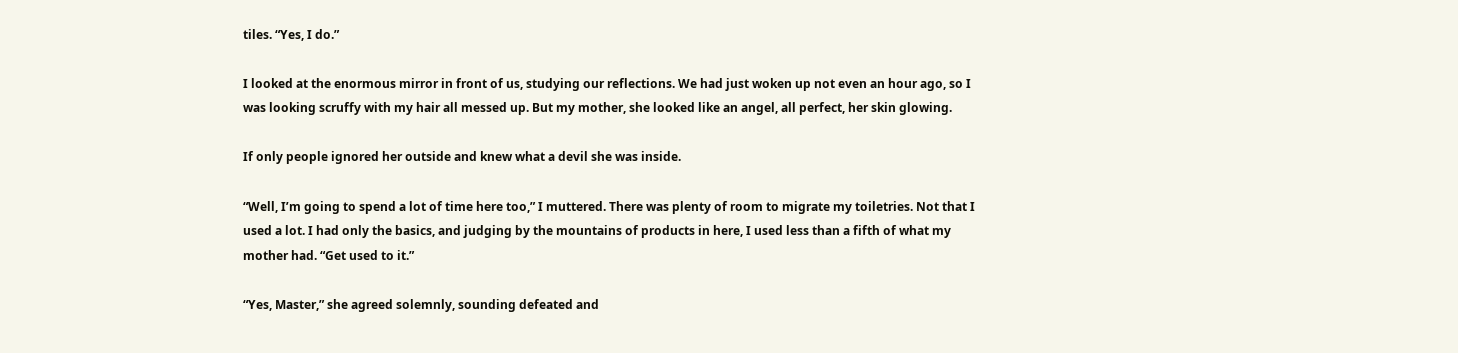tiles. “Yes, I do.”

I looked at the enormous mirror in front of us, studying our reflections. We had just woken up not even an hour ago, so I was looking scruffy with my hair all messed up. But my mother, she looked like an angel, all perfect, her skin glowing.

If only people ignored her outside and knew what a devil she was inside.

“Well, I’m going to spend a lot of time here too,” I muttered. There was plenty of room to migrate my toiletries. Not that I used a lot. I had only the basics, and judging by the mountains of products in here, I used less than a fifth of what my mother had. “Get used to it.”

“Yes, Master,” she agreed solemnly, sounding defeated and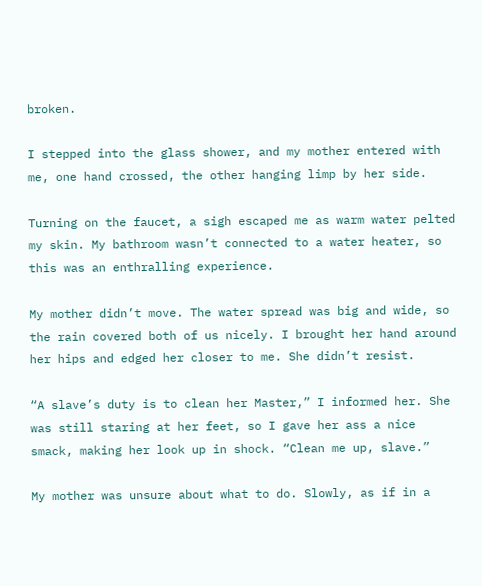broken.

I stepped into the glass shower, and my mother entered with me, one hand crossed, the other hanging limp by her side.

Turning on the faucet, a sigh escaped me as warm water pelted my skin. My bathroom wasn’t connected to a water heater, so this was an enthralling experience.

My mother didn’t move. The water spread was big and wide, so the rain covered both of us nicely. I brought her hand around her hips and edged her closer to me. She didn’t resist.

“A slave’s duty is to clean her Master,” I informed her. She was still staring at her feet, so I gave her ass a nice smack, making her look up in shock. “Clean me up, slave.”

My mother was unsure about what to do. Slowly, as if in a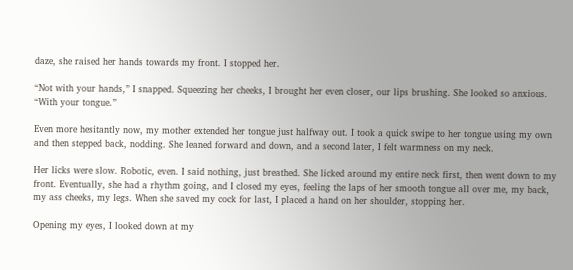daze, she raised her hands towards my front. I stopped her.

“Not with your hands,” I snapped. Squeezing her cheeks, I brought her even closer, our lips brushing. She looked so anxious. “With your tongue.”

Even more hesitantly now, my mother extended her tongue just halfway out. I took a quick swipe to her tongue using my own and then stepped back, nodding. She leaned forward and down, and a second later, I felt warmness on my neck.

Her licks were slow. Robotic, even. I said nothing, just breathed. She licked around my entire neck first, then went down to my front. Eventually, she had a rhythm going, and I closed my eyes, feeling the laps of her smooth tongue all over me, my back, my ass cheeks, my legs. When she saved my cock for last, I placed a hand on her shoulder, stopping her.

Opening my eyes, I looked down at my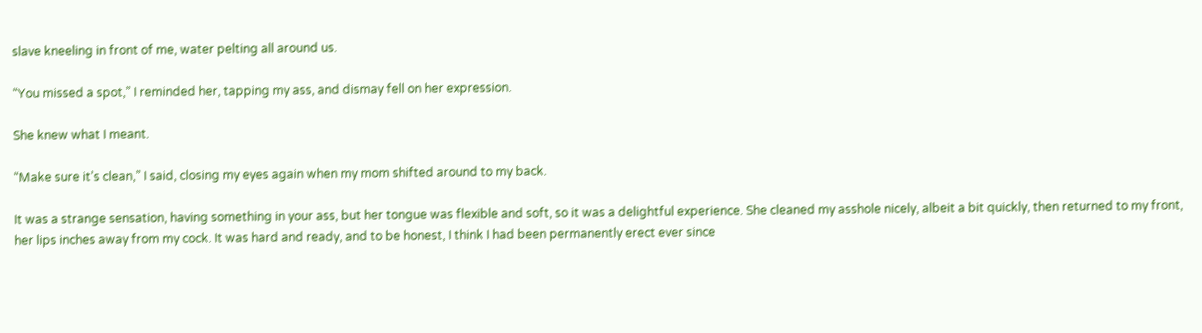slave kneeling in front of me, water pelting all around us.

“You missed a spot,” I reminded her, tapping my ass, and dismay fell on her expression.

She knew what I meant.

“Make sure it’s clean,” I said, closing my eyes again when my mom shifted around to my back.

It was a strange sensation, having something in your ass, but her tongue was flexible and soft, so it was a delightful experience. She cleaned my asshole nicely, albeit a bit quickly, then returned to my front, her lips inches away from my cock. It was hard and ready, and to be honest, I think I had been permanently erect ever since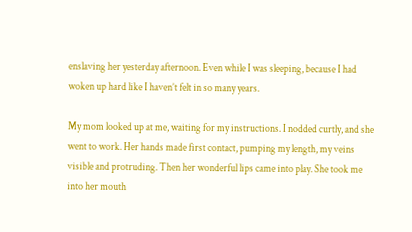enslaving her yesterday afternoon. Even while I was sleeping, because I had woken up hard like I haven’t felt in so many years.

My mom looked up at me, waiting for my instructions. I nodded curtly, and she went to work. Her hands made first contact, pumping my length, my veins visible and protruding. Then her wonderful lips came into play. She took me into her mouth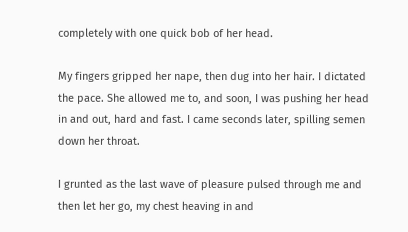completely with one quick bob of her head.

My fingers gripped her nape, then dug into her hair. I dictated the pace. She allowed me to, and soon, I was pushing her head in and out, hard and fast. I came seconds later, spilling semen down her throat.

I grunted as the last wave of pleasure pulsed through me and then let her go, my chest heaving in and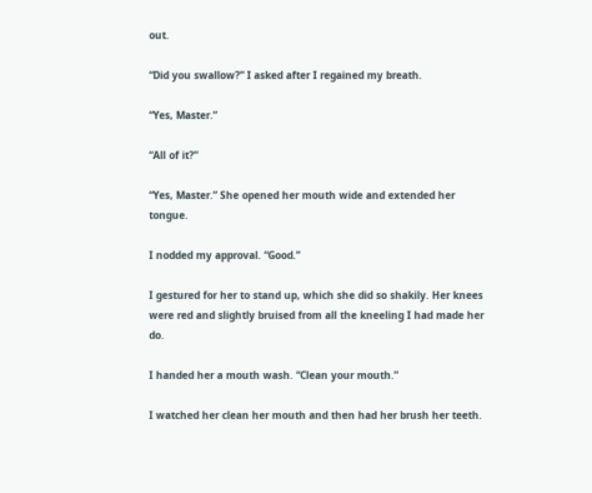out.

“Did you swallow?” I asked after I regained my breath.

“Yes, Master.”

“All of it?”

“Yes, Master.” She opened her mouth wide and extended her tongue.

I nodded my approval. “Good.”

I gestured for her to stand up, which she did so shakily. Her knees were red and slightly bruised from all the kneeling I had made her do.

I handed her a mouth wash. “Clean your mouth.”

I watched her clean her mouth and then had her brush her teeth.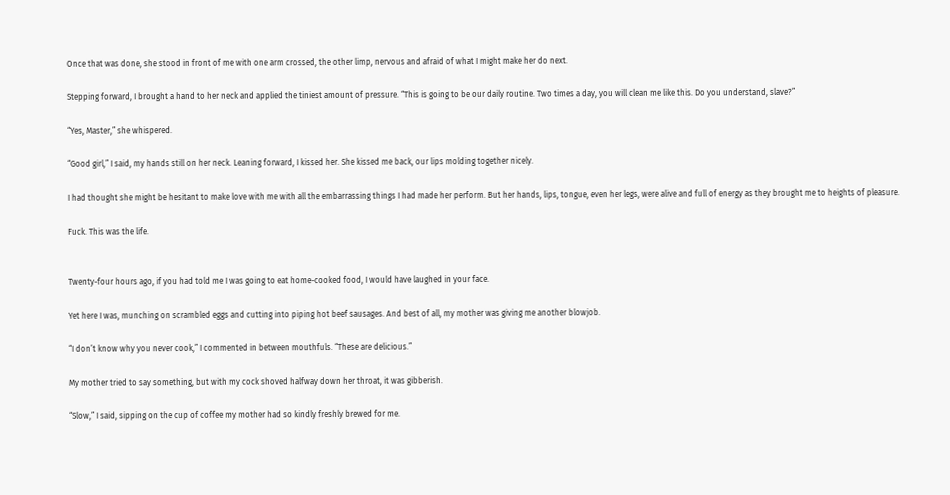Once that was done, she stood in front of me with one arm crossed, the other limp, nervous and afraid of what I might make her do next.

Stepping forward, I brought a hand to her neck and applied the tiniest amount of pressure. “This is going to be our daily routine. Two times a day, you will clean me like this. Do you understand, slave?”

“Yes, Master,” she whispered.

“Good girl,” I said, my hands still on her neck. Leaning forward, I kissed her. She kissed me back, our lips molding together nicely.

I had thought she might be hesitant to make love with me with all the embarrassing things I had made her perform. But her hands, lips, tongue, even her legs, were alive and full of energy as they brought me to heights of pleasure.

Fuck. This was the life.


Twenty-four hours ago, if you had told me I was going to eat home-cooked food, I would have laughed in your face.

Yet here I was, munching on scrambled eggs and cutting into piping hot beef sausages. And best of all, my mother was giving me another blowjob.

“I don’t know why you never cook,” I commented in between mouthfuls. “These are delicious.”

My mother tried to say something, but with my cock shoved halfway down her throat, it was gibberish.

“Slow,” I said, sipping on the cup of coffee my mother had so kindly freshly brewed for me.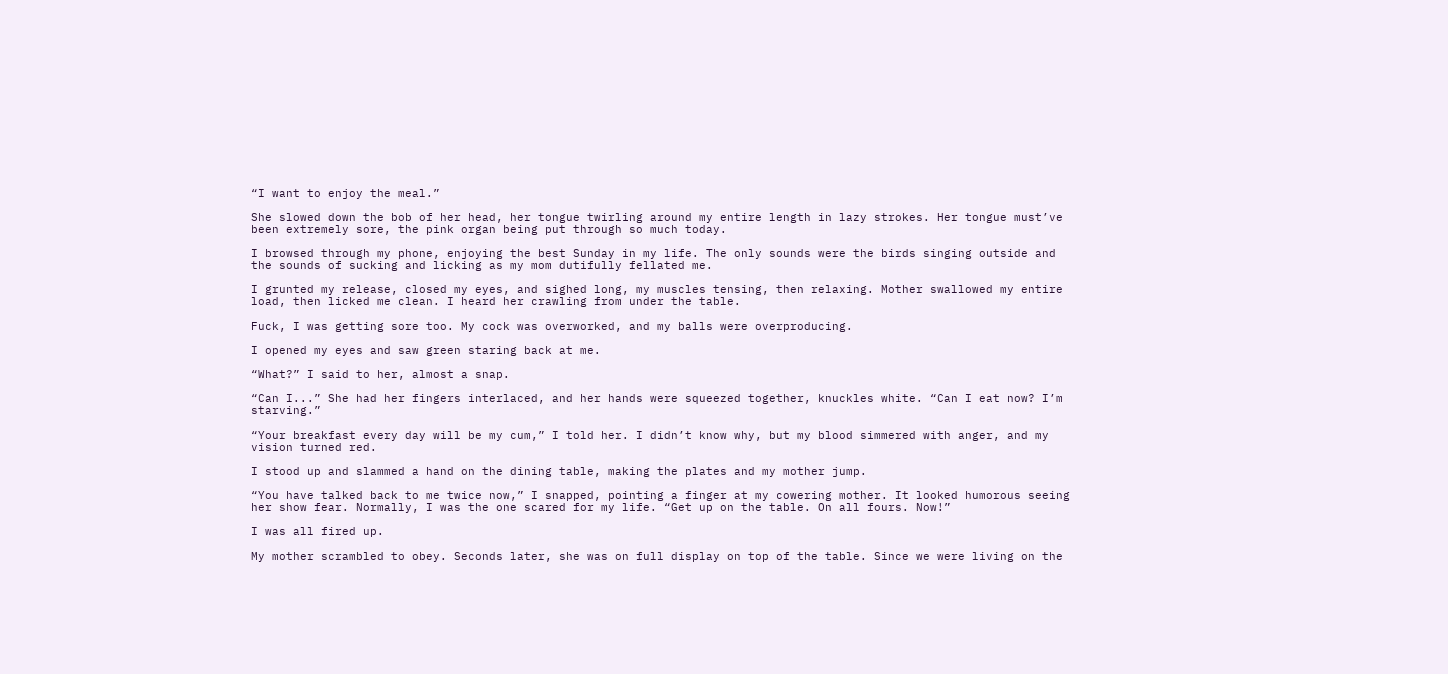“I want to enjoy the meal.”

She slowed down the bob of her head, her tongue twirling around my entire length in lazy strokes. Her tongue must’ve been extremely sore, the pink organ being put through so much today.

I browsed through my phone, enjoying the best Sunday in my life. The only sounds were the birds singing outside and the sounds of sucking and licking as my mom dutifully fellated me.

I grunted my release, closed my eyes, and sighed long, my muscles tensing, then relaxing. Mother swallowed my entire load, then licked me clean. I heard her crawling from under the table.

Fuck, I was getting sore too. My cock was overworked, and my balls were overproducing.

I opened my eyes and saw green staring back at me.

“What?” I said to her, almost a snap.

“Can I...” She had her fingers interlaced, and her hands were squeezed together, knuckles white. “Can I eat now? I’m starving.”

“Your breakfast every day will be my cum,” I told her. I didn’t know why, but my blood simmered with anger, and my vision turned red.

I stood up and slammed a hand on the dining table, making the plates and my mother jump.

“You have talked back to me twice now,” I snapped, pointing a finger at my cowering mother. It looked humorous seeing her show fear. Normally, I was the one scared for my life. “Get up on the table. On all fours. Now!”

I was all fired up.

My mother scrambled to obey. Seconds later, she was on full display on top of the table. Since we were living on the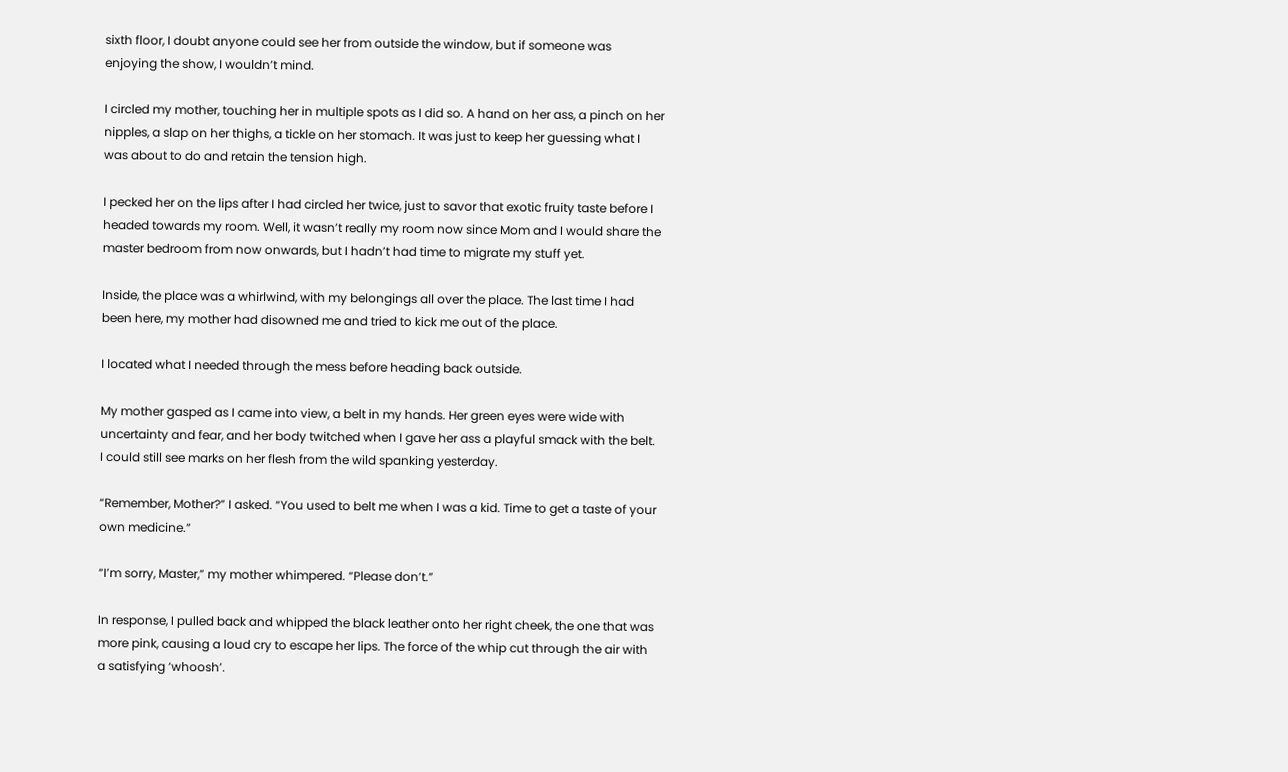sixth floor, I doubt anyone could see her from outside the window, but if someone was enjoying the show, I wouldn’t mind.

I circled my mother, touching her in multiple spots as I did so. A hand on her ass, a pinch on her nipples, a slap on her thighs, a tickle on her stomach. It was just to keep her guessing what I was about to do and retain the tension high.

I pecked her on the lips after I had circled her twice, just to savor that exotic fruity taste before I headed towards my room. Well, it wasn’t really my room now since Mom and I would share the master bedroom from now onwards, but I hadn’t had time to migrate my stuff yet.

Inside, the place was a whirlwind, with my belongings all over the place. The last time I had been here, my mother had disowned me and tried to kick me out of the place.

I located what I needed through the mess before heading back outside.

My mother gasped as I came into view, a belt in my hands. Her green eyes were wide with uncertainty and fear, and her body twitched when I gave her ass a playful smack with the belt. I could still see marks on her flesh from the wild spanking yesterday.

“Remember, Mother?” I asked. “You used to belt me when I was a kid. Time to get a taste of your own medicine.”

“I’m sorry, Master,” my mother whimpered. “Please don’t.”

In response, I pulled back and whipped the black leather onto her right cheek, the one that was more pink, causing a loud cry to escape her lips. The force of the whip cut through the air with a satisfying ‘whoosh’.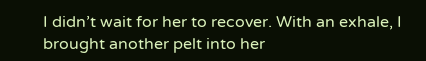I didn’t wait for her to recover. With an exhale, I brought another pelt into her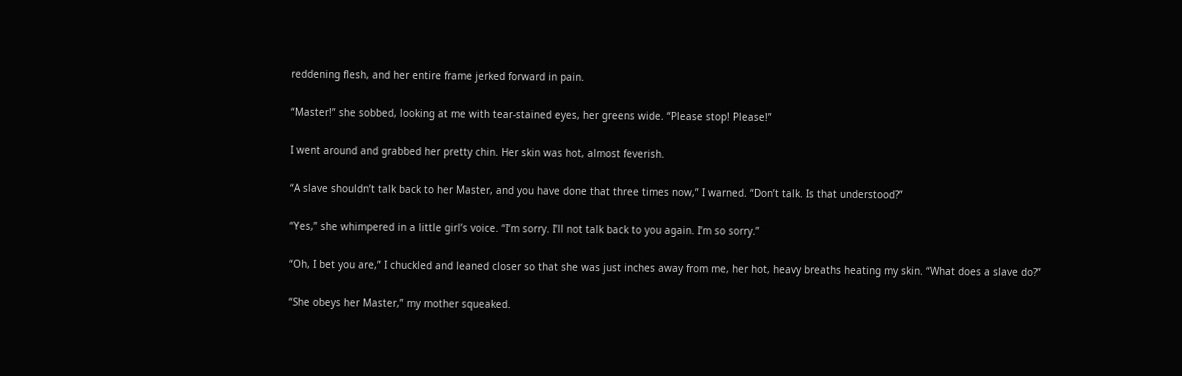reddening flesh, and her entire frame jerked forward in pain.

“Master!” she sobbed, looking at me with tear-stained eyes, her greens wide. “Please stop! Please!”

I went around and grabbed her pretty chin. Her skin was hot, almost feverish.

“A slave shouldn’t talk back to her Master, and you have done that three times now,” I warned. “Don’t talk. Is that understood?”

“Yes,” she whimpered in a little girl’s voice. “I’m sorry. I’ll not talk back to you again. I’m so sorry.”

“Oh, I bet you are,” I chuckled and leaned closer so that she was just inches away from me, her hot, heavy breaths heating my skin. “What does a slave do?”

“She obeys her Master,” my mother squeaked.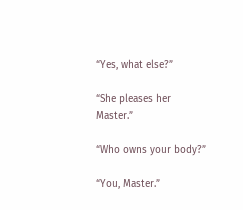“Yes, what else?”

“She pleases her Master.”

“Who owns your body?”

“You, Master.”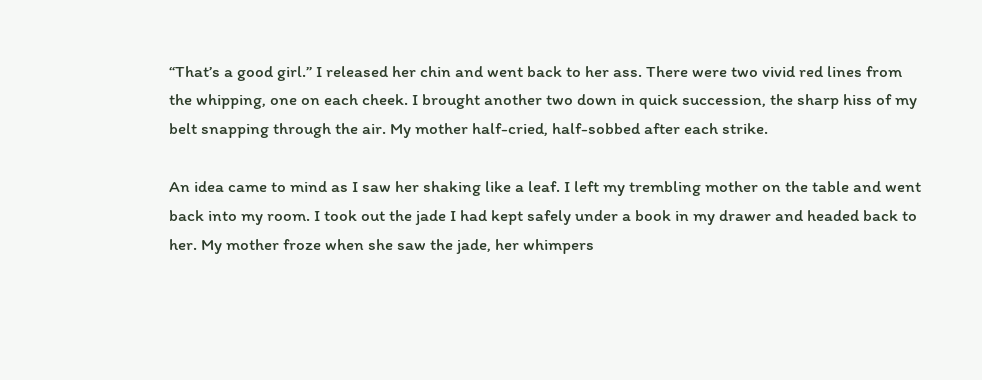“That’s a good girl.” I released her chin and went back to her ass. There were two vivid red lines from the whipping, one on each cheek. I brought another two down in quick succession, the sharp hiss of my belt snapping through the air. My mother half-cried, half-sobbed after each strike.

An idea came to mind as I saw her shaking like a leaf. I left my trembling mother on the table and went back into my room. I took out the jade I had kept safely under a book in my drawer and headed back to her. My mother froze when she saw the jade, her whimpers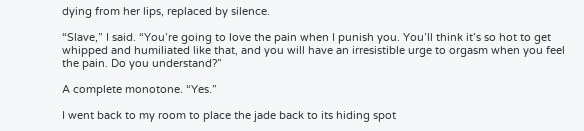dying from her lips, replaced by silence.

“Slave,” I said. “You’re going to love the pain when I punish you. You’ll think it’s so hot to get whipped and humiliated like that, and you will have an irresistible urge to orgasm when you feel the pain. Do you understand?”

A complete monotone. “Yes.”

I went back to my room to place the jade back to its hiding spot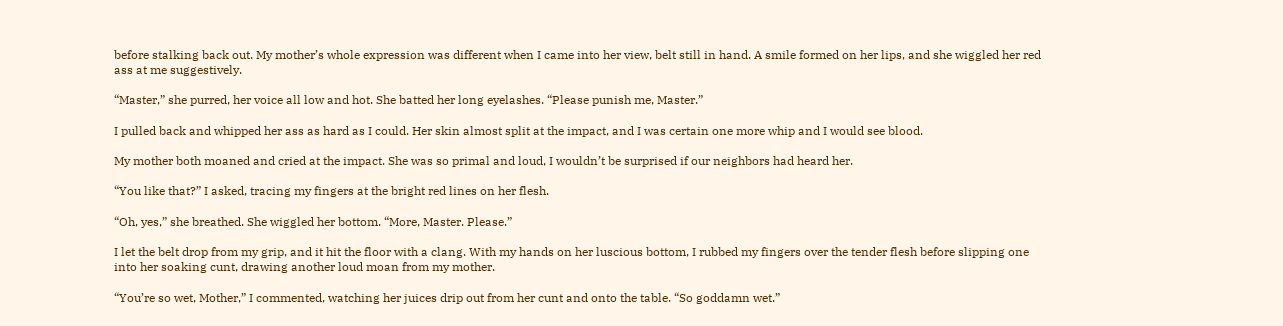before stalking back out. My mother’s whole expression was different when I came into her view, belt still in hand. A smile formed on her lips, and she wiggled her red ass at me suggestively.

“Master,” she purred, her voice all low and hot. She batted her long eyelashes. “Please punish me, Master.”

I pulled back and whipped her ass as hard as I could. Her skin almost split at the impact, and I was certain one more whip and I would see blood.

My mother both moaned and cried at the impact. She was so primal and loud, I wouldn’t be surprised if our neighbors had heard her.

“You like that?” I asked, tracing my fingers at the bright red lines on her flesh.

“Oh, yes,” she breathed. She wiggled her bottom. “More, Master. Please.”

I let the belt drop from my grip, and it hit the floor with a clang. With my hands on her luscious bottom, I rubbed my fingers over the tender flesh before slipping one into her soaking cunt, drawing another loud moan from my mother.

“You’re so wet, Mother,” I commented, watching her juices drip out from her cunt and onto the table. “So goddamn wet.”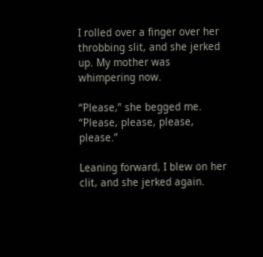I rolled over a finger over her throbbing slit, and she jerked up. My mother was whimpering now.

“Please,” she begged me. “Please, please, please, please.”

Leaning forward, I blew on her clit, and she jerked again.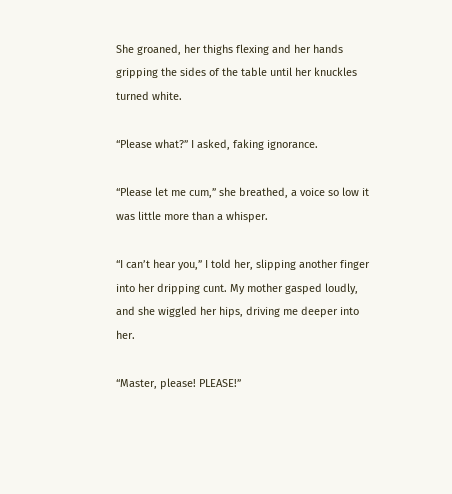She groaned, her thighs flexing and her hands gripping the sides of the table until her knuckles turned white.

“Please what?” I asked, faking ignorance.

“Please let me cum,” she breathed, a voice so low it was little more than a whisper.

“I can’t hear you,” I told her, slipping another finger into her dripping cunt. My mother gasped loudly, and she wiggled her hips, driving me deeper into her.

“Master, please! PLEASE!”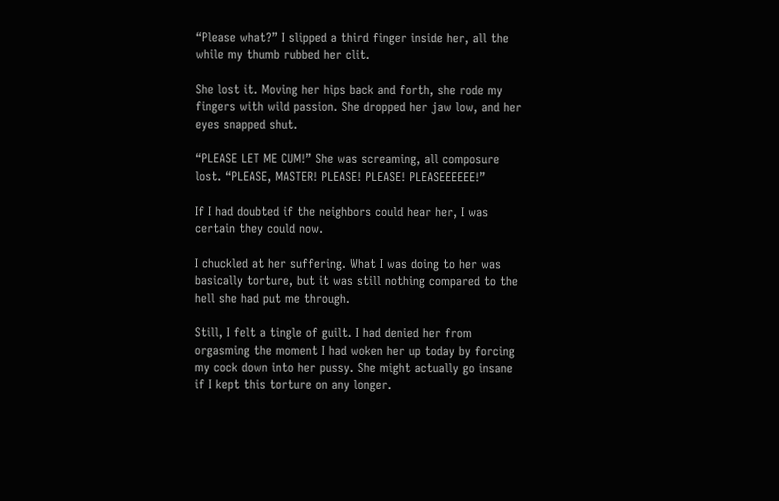“Please what?” I slipped a third finger inside her, all the while my thumb rubbed her clit.

She lost it. Moving her hips back and forth, she rode my fingers with wild passion. She dropped her jaw low, and her eyes snapped shut.

“PLEASE LET ME CUM!” She was screaming, all composure lost. “PLEASE, MASTER! PLEASE! PLEASE! PLEASEEEEEE!”

If I had doubted if the neighbors could hear her, I was certain they could now.

I chuckled at her suffering. What I was doing to her was basically torture, but it was still nothing compared to the hell she had put me through.

Still, I felt a tingle of guilt. I had denied her from orgasming the moment I had woken her up today by forcing my cock down into her pussy. She might actually go insane if I kept this torture on any longer.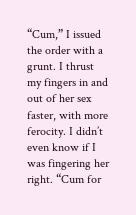“Cum,” I issued the order with a grunt. I thrust my fingers in and out of her sex faster, with more ferocity. I didn’t even know if I was fingering her right. “Cum for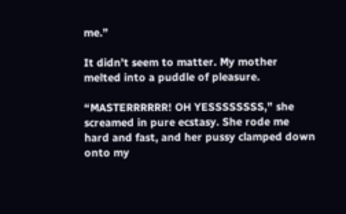me.”

It didn’t seem to matter. My mother melted into a puddle of pleasure.

“MASTERRRRRR! OH YESSSSSSSS,” she screamed in pure ecstasy. She rode me hard and fast, and her pussy clamped down onto my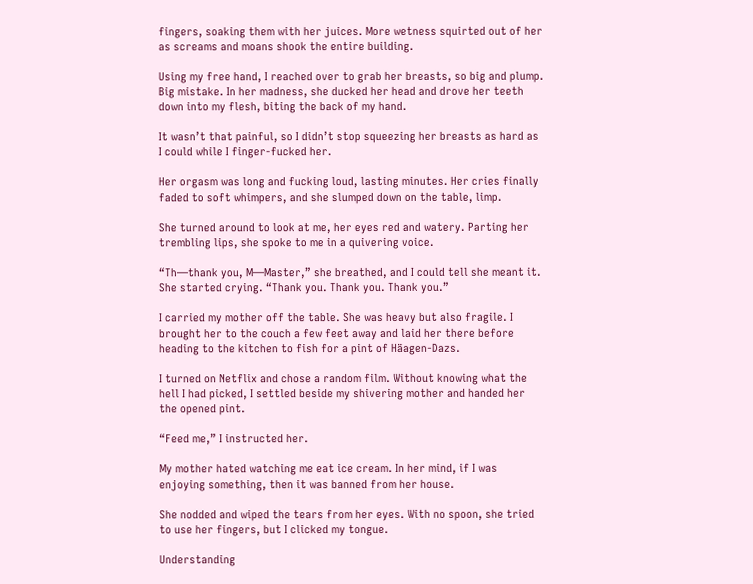fingers, soaking them with her juices. More wetness squirted out of her as screams and moans shook the entire building.

Using my free hand, I reached over to grab her breasts, so big and plump. Big mistake. In her madness, she ducked her head and drove her teeth down into my flesh, biting the back of my hand.

It wasn’t that painful, so I didn’t stop squeezing her breasts as hard as I could while I finger-fucked her.

Her orgasm was long and fucking loud, lasting minutes. Her cries finally faded to soft whimpers, and she slumped down on the table, limp.

She turned around to look at me, her eyes red and watery. Parting her trembling lips, she spoke to me in a quivering voice.

“Th—thank you, M—Master,” she breathed, and I could tell she meant it. She started crying. “Thank you. Thank you. Thank you.”

I carried my mother off the table. She was heavy but also fragile. I brought her to the couch a few feet away and laid her there before heading to the kitchen to fish for a pint of Häagen-Dazs.

I turned on Netflix and chose a random film. Without knowing what the hell I had picked, I settled beside my shivering mother and handed her the opened pint.

“Feed me,” I instructed her.

My mother hated watching me eat ice cream. In her mind, if I was enjoying something, then it was banned from her house.

She nodded and wiped the tears from her eyes. With no spoon, she tried to use her fingers, but I clicked my tongue.

Understanding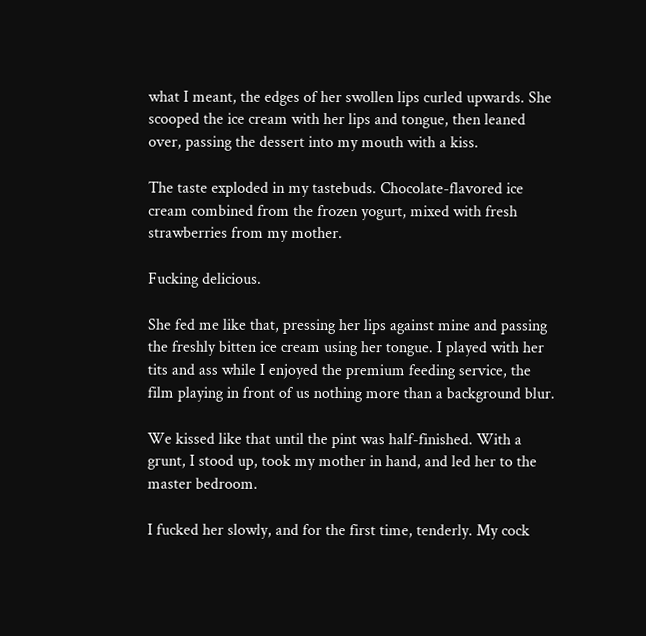what I meant, the edges of her swollen lips curled upwards. She scooped the ice cream with her lips and tongue, then leaned over, passing the dessert into my mouth with a kiss.

The taste exploded in my tastebuds. Chocolate-flavored ice cream combined from the frozen yogurt, mixed with fresh strawberries from my mother.

Fucking delicious.

She fed me like that, pressing her lips against mine and passing the freshly bitten ice cream using her tongue. I played with her tits and ass while I enjoyed the premium feeding service, the film playing in front of us nothing more than a background blur.

We kissed like that until the pint was half-finished. With a grunt, I stood up, took my mother in hand, and led her to the master bedroom.

I fucked her slowly, and for the first time, tenderly. My cock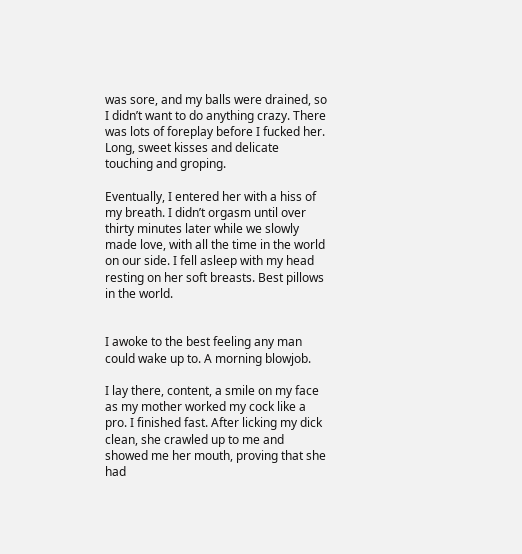was sore, and my balls were drained, so I didn’t want to do anything crazy. There was lots of foreplay before I fucked her. Long, sweet kisses and delicate touching and groping.

Eventually, I entered her with a hiss of my breath. I didn’t orgasm until over thirty minutes later while we slowly made love, with all the time in the world on our side. I fell asleep with my head resting on her soft breasts. Best pillows in the world.


I awoke to the best feeling any man could wake up to. A morning blowjob.

I lay there, content, a smile on my face as my mother worked my cock like a pro. I finished fast. After licking my dick clean, she crawled up to me and showed me her mouth, proving that she had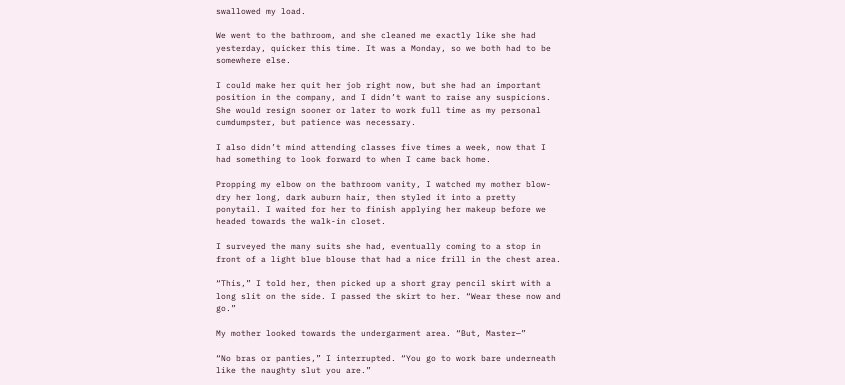swallowed my load.

We went to the bathroom, and she cleaned me exactly like she had yesterday, quicker this time. It was a Monday, so we both had to be somewhere else.

I could make her quit her job right now, but she had an important position in the company, and I didn’t want to raise any suspicions. She would resign sooner or later to work full time as my personal cumdumpster, but patience was necessary.

I also didn’t mind attending classes five times a week, now that I had something to look forward to when I came back home.

Propping my elbow on the bathroom vanity, I watched my mother blow-dry her long, dark auburn hair, then styled it into a pretty ponytail. I waited for her to finish applying her makeup before we headed towards the walk-in closet.

I surveyed the many suits she had, eventually coming to a stop in front of a light blue blouse that had a nice frill in the chest area.

“This,” I told her, then picked up a short gray pencil skirt with a long slit on the side. I passed the skirt to her. “Wear these now and go.”

My mother looked towards the undergarment area. “But, Master—”

“No bras or panties,” I interrupted. “You go to work bare underneath like the naughty slut you are.”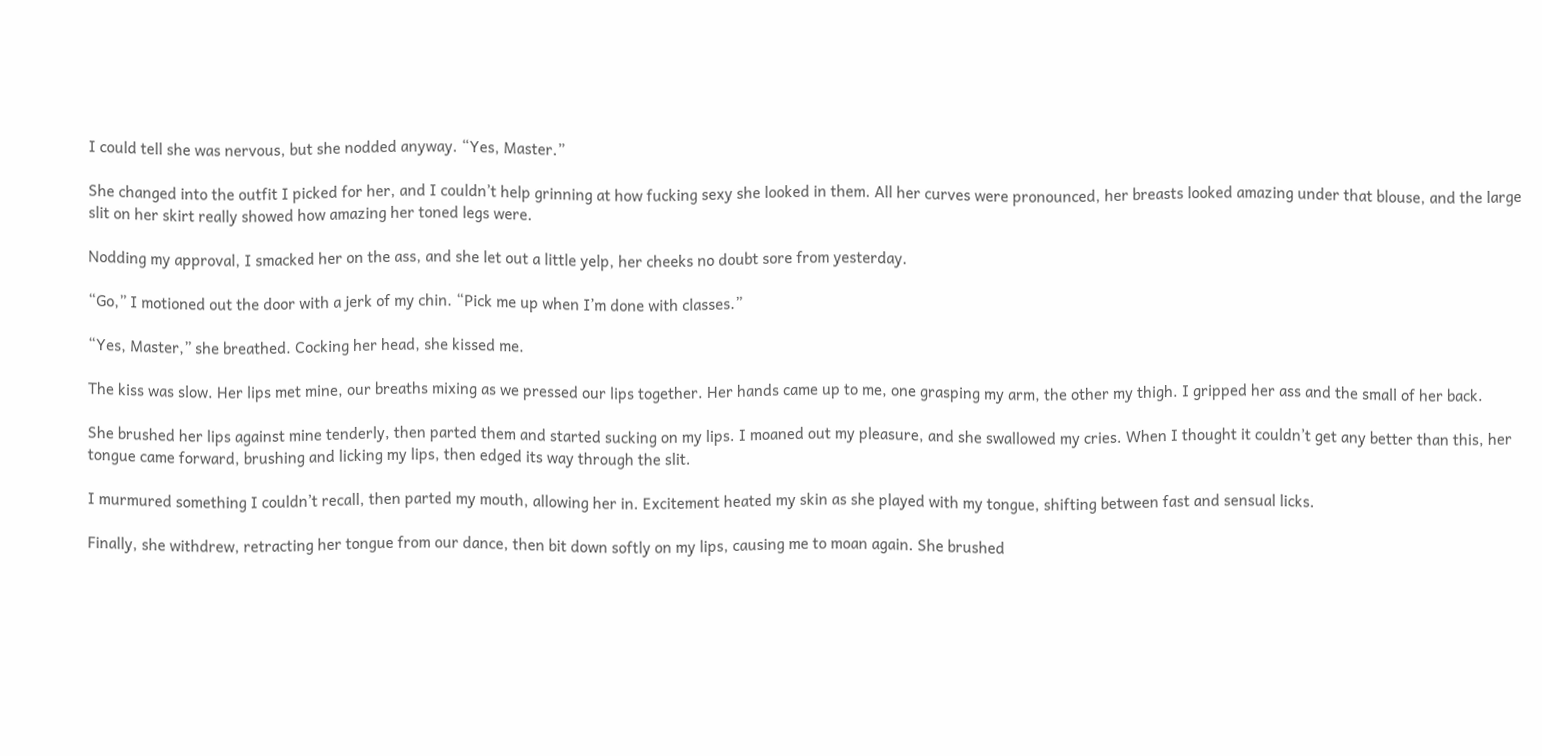I could tell she was nervous, but she nodded anyway. “Yes, Master.”

She changed into the outfit I picked for her, and I couldn’t help grinning at how fucking sexy she looked in them. All her curves were pronounced, her breasts looked amazing under that blouse, and the large slit on her skirt really showed how amazing her toned legs were.

Nodding my approval, I smacked her on the ass, and she let out a little yelp, her cheeks no doubt sore from yesterday.

“Go,” I motioned out the door with a jerk of my chin. “Pick me up when I’m done with classes.”

“Yes, Master,” she breathed. Cocking her head, she kissed me.

The kiss was slow. Her lips met mine, our breaths mixing as we pressed our lips together. Her hands came up to me, one grasping my arm, the other my thigh. I gripped her ass and the small of her back.

She brushed her lips against mine tenderly, then parted them and started sucking on my lips. I moaned out my pleasure, and she swallowed my cries. When I thought it couldn’t get any better than this, her tongue came forward, brushing and licking my lips, then edged its way through the slit.

I murmured something I couldn’t recall, then parted my mouth, allowing her in. Excitement heated my skin as she played with my tongue, shifting between fast and sensual licks.

Finally, she withdrew, retracting her tongue from our dance, then bit down softly on my lips, causing me to moan again. She brushed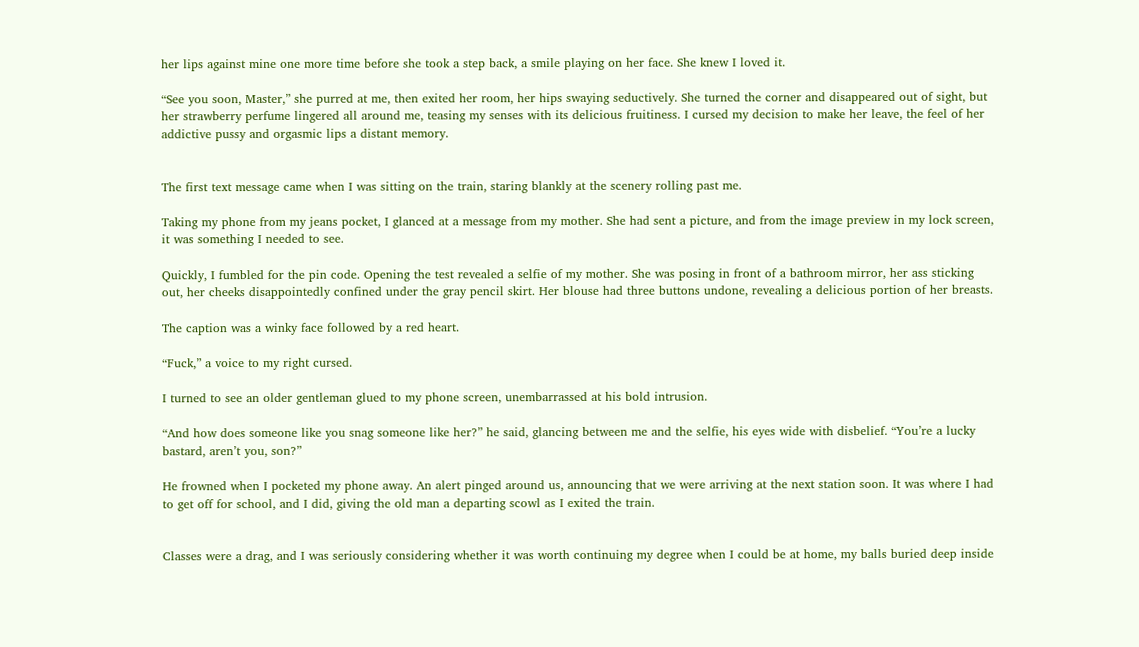her lips against mine one more time before she took a step back, a smile playing on her face. She knew I loved it.

“See you soon, Master,” she purred at me, then exited her room, her hips swaying seductively. She turned the corner and disappeared out of sight, but her strawberry perfume lingered all around me, teasing my senses with its delicious fruitiness. I cursed my decision to make her leave, the feel of her addictive pussy and orgasmic lips a distant memory.


The first text message came when I was sitting on the train, staring blankly at the scenery rolling past me.

Taking my phone from my jeans pocket, I glanced at a message from my mother. She had sent a picture, and from the image preview in my lock screen, it was something I needed to see.

Quickly, I fumbled for the pin code. Opening the test revealed a selfie of my mother. She was posing in front of a bathroom mirror, her ass sticking out, her cheeks disappointedly confined under the gray pencil skirt. Her blouse had three buttons undone, revealing a delicious portion of her breasts.

The caption was a winky face followed by a red heart.

“Fuck,” a voice to my right cursed.

I turned to see an older gentleman glued to my phone screen, unembarrassed at his bold intrusion.

“And how does someone like you snag someone like her?” he said, glancing between me and the selfie, his eyes wide with disbelief. “You’re a lucky bastard, aren’t you, son?”

He frowned when I pocketed my phone away. An alert pinged around us, announcing that we were arriving at the next station soon. It was where I had to get off for school, and I did, giving the old man a departing scowl as I exited the train.


Classes were a drag, and I was seriously considering whether it was worth continuing my degree when I could be at home, my balls buried deep inside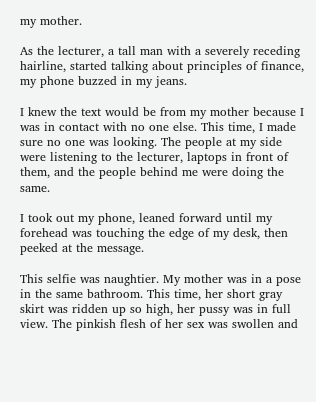my mother.

As the lecturer, a tall man with a severely receding hairline, started talking about principles of finance, my phone buzzed in my jeans.

I knew the text would be from my mother because I was in contact with no one else. This time, I made sure no one was looking. The people at my side were listening to the lecturer, laptops in front of them, and the people behind me were doing the same.

I took out my phone, leaned forward until my forehead was touching the edge of my desk, then peeked at the message.

This selfie was naughtier. My mother was in a pose in the same bathroom. This time, her short gray skirt was ridden up so high, her pussy was in full view. The pinkish flesh of her sex was swollen and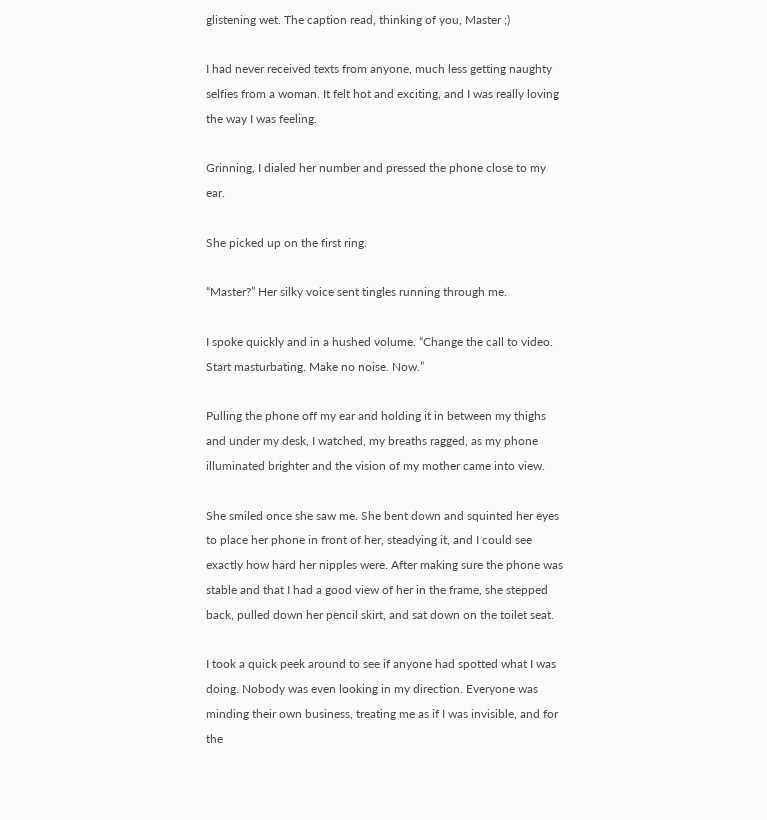glistening wet. The caption read, thinking of you, Master ;)

I had never received texts from anyone, much less getting naughty selfies from a woman. It felt hot and exciting, and I was really loving the way I was feeling.

Grinning, I dialed her number and pressed the phone close to my ear.

She picked up on the first ring.

“Master?” Her silky voice sent tingles running through me.

I spoke quickly and in a hushed volume. “Change the call to video. Start masturbating. Make no noise. Now.”

Pulling the phone off my ear and holding it in between my thighs and under my desk, I watched, my breaths ragged, as my phone illuminated brighter and the vision of my mother came into view.

She smiled once she saw me. She bent down and squinted her eyes to place her phone in front of her, steadying it, and I could see exactly how hard her nipples were. After making sure the phone was stable and that I had a good view of her in the frame, she stepped back, pulled down her pencil skirt, and sat down on the toilet seat.

I took a quick peek around to see if anyone had spotted what I was doing. Nobody was even looking in my direction. Everyone was minding their own business, treating me as if I was invisible, and for the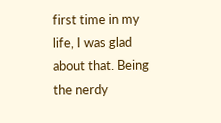first time in my life, I was glad about that. Being the nerdy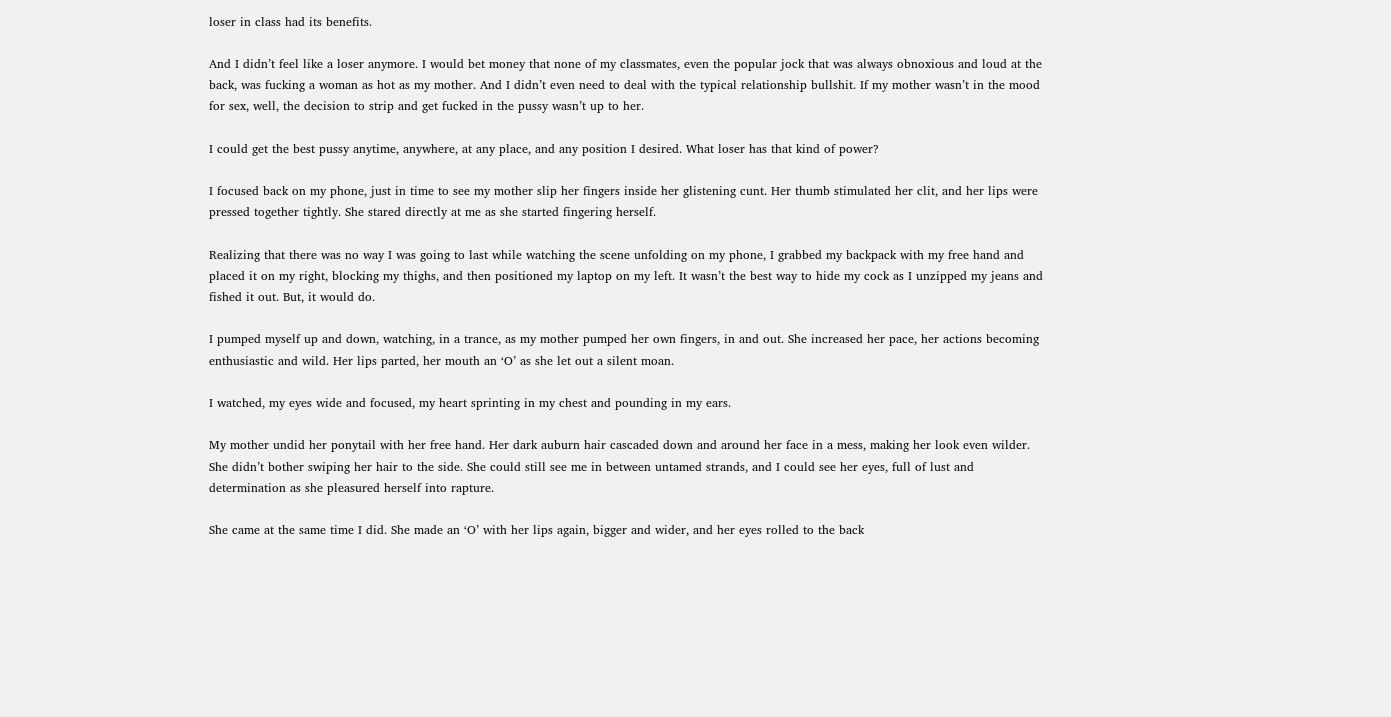loser in class had its benefits.

And I didn’t feel like a loser anymore. I would bet money that none of my classmates, even the popular jock that was always obnoxious and loud at the back, was fucking a woman as hot as my mother. And I didn’t even need to deal with the typical relationship bullshit. If my mother wasn’t in the mood for sex, well, the decision to strip and get fucked in the pussy wasn’t up to her.

I could get the best pussy anytime, anywhere, at any place, and any position I desired. What loser has that kind of power?

I focused back on my phone, just in time to see my mother slip her fingers inside her glistening cunt. Her thumb stimulated her clit, and her lips were pressed together tightly. She stared directly at me as she started fingering herself.

Realizing that there was no way I was going to last while watching the scene unfolding on my phone, I grabbed my backpack with my free hand and placed it on my right, blocking my thighs, and then positioned my laptop on my left. It wasn’t the best way to hide my cock as I unzipped my jeans and fished it out. But, it would do.

I pumped myself up and down, watching, in a trance, as my mother pumped her own fingers, in and out. She increased her pace, her actions becoming enthusiastic and wild. Her lips parted, her mouth an ‘O’ as she let out a silent moan.

I watched, my eyes wide and focused, my heart sprinting in my chest and pounding in my ears.

My mother undid her ponytail with her free hand. Her dark auburn hair cascaded down and around her face in a mess, making her look even wilder. She didn’t bother swiping her hair to the side. She could still see me in between untamed strands, and I could see her eyes, full of lust and determination as she pleasured herself into rapture.

She came at the same time I did. She made an ‘O’ with her lips again, bigger and wider, and her eyes rolled to the back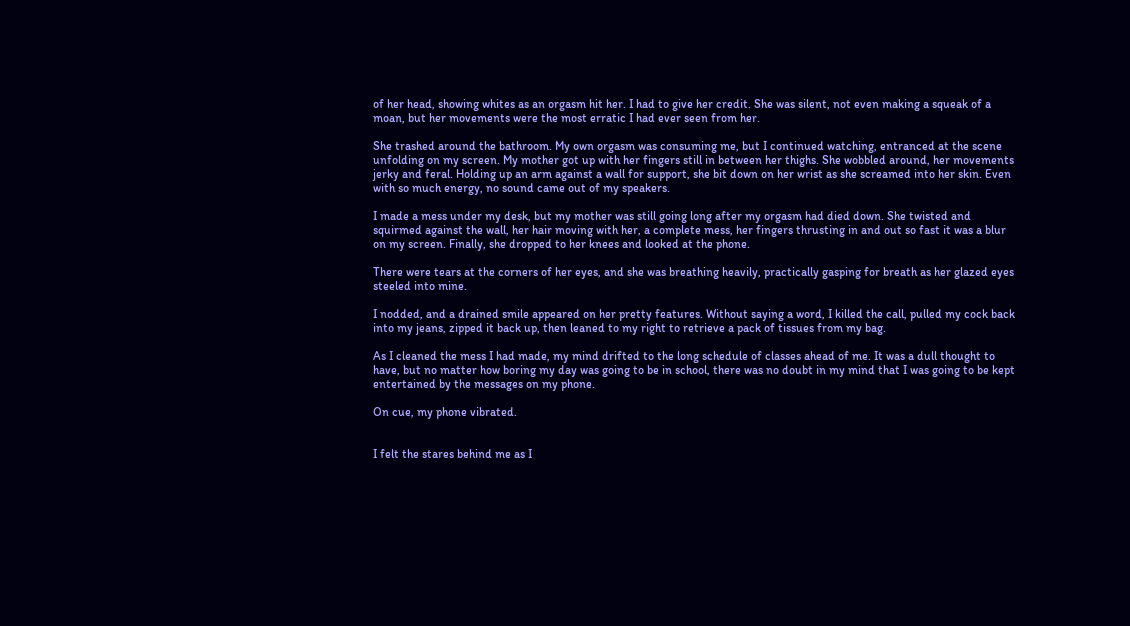of her head, showing whites as an orgasm hit her. I had to give her credit. She was silent, not even making a squeak of a moan, but her movements were the most erratic I had ever seen from her.

She trashed around the bathroom. My own orgasm was consuming me, but I continued watching, entranced at the scene unfolding on my screen. My mother got up with her fingers still in between her thighs. She wobbled around, her movements jerky and feral. Holding up an arm against a wall for support, she bit down on her wrist as she screamed into her skin. Even with so much energy, no sound came out of my speakers.

I made a mess under my desk, but my mother was still going long after my orgasm had died down. She twisted and squirmed against the wall, her hair moving with her, a complete mess, her fingers thrusting in and out so fast it was a blur on my screen. Finally, she dropped to her knees and looked at the phone.

There were tears at the corners of her eyes, and she was breathing heavily, practically gasping for breath as her glazed eyes steeled into mine.

I nodded, and a drained smile appeared on her pretty features. Without saying a word, I killed the call, pulled my cock back into my jeans, zipped it back up, then leaned to my right to retrieve a pack of tissues from my bag.

As I cleaned the mess I had made, my mind drifted to the long schedule of classes ahead of me. It was a dull thought to have, but no matter how boring my day was going to be in school, there was no doubt in my mind that I was going to be kept entertained by the messages on my phone.

On cue, my phone vibrated.


I felt the stares behind me as I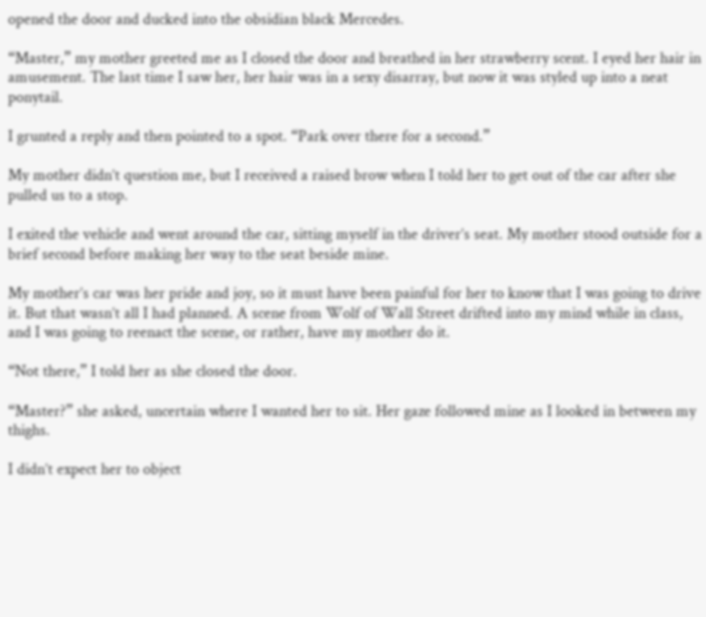opened the door and ducked into the obsidian black Mercedes.

“Master,” my mother greeted me as I closed the door and breathed in her strawberry scent. I eyed her hair in amusement. The last time I saw her, her hair was in a sexy disarray, but now it was styled up into a neat ponytail.

I grunted a reply and then pointed to a spot. “Park over there for a second.”

My mother didn’t question me, but I received a raised brow when I told her to get out of the car after she pulled us to a stop.

I exited the vehicle and went around the car, sitting myself in the driver’s seat. My mother stood outside for a brief second before making her way to the seat beside mine.

My mother’s car was her pride and joy, so it must have been painful for her to know that I was going to drive it. But that wasn’t all I had planned. A scene from Wolf of Wall Street drifted into my mind while in class, and I was going to reenact the scene, or rather, have my mother do it.

“Not there,” I told her as she closed the door.

“Master?” she asked, uncertain where I wanted her to sit. Her gaze followed mine as I looked in between my thighs.

I didn’t expect her to object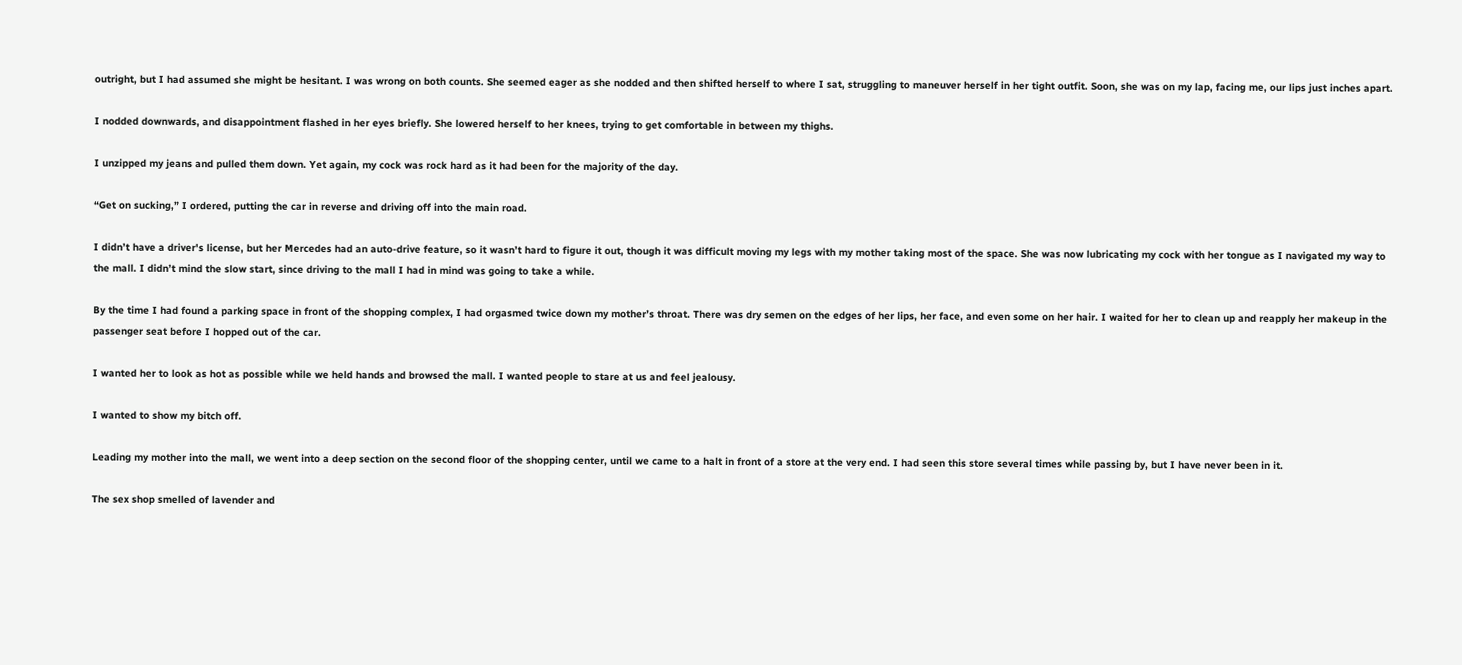outright, but I had assumed she might be hesitant. I was wrong on both counts. She seemed eager as she nodded and then shifted herself to where I sat, struggling to maneuver herself in her tight outfit. Soon, she was on my lap, facing me, our lips just inches apart.

I nodded downwards, and disappointment flashed in her eyes briefly. She lowered herself to her knees, trying to get comfortable in between my thighs.

I unzipped my jeans and pulled them down. Yet again, my cock was rock hard as it had been for the majority of the day.

“Get on sucking,” I ordered, putting the car in reverse and driving off into the main road.

I didn’t have a driver's license, but her Mercedes had an auto-drive feature, so it wasn’t hard to figure it out, though it was difficult moving my legs with my mother taking most of the space. She was now lubricating my cock with her tongue as I navigated my way to the mall. I didn’t mind the slow start, since driving to the mall I had in mind was going to take a while.

By the time I had found a parking space in front of the shopping complex, I had orgasmed twice down my mother’s throat. There was dry semen on the edges of her lips, her face, and even some on her hair. I waited for her to clean up and reapply her makeup in the passenger seat before I hopped out of the car.

I wanted her to look as hot as possible while we held hands and browsed the mall. I wanted people to stare at us and feel jealousy.

I wanted to show my bitch off.

Leading my mother into the mall, we went into a deep section on the second floor of the shopping center, until we came to a halt in front of a store at the very end. I had seen this store several times while passing by, but I have never been in it.

The sex shop smelled of lavender and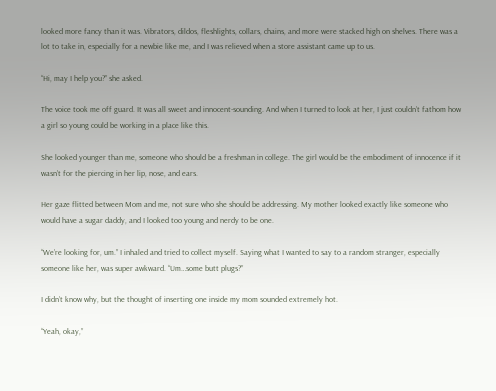looked more fancy than it was. Vibrators, dildos, fleshlights, collars, chains, and more were stacked high on shelves. There was a lot to take in, especially for a newbie like me, and I was relieved when a store assistant came up to us.

“Hi, may I help you?” she asked.

The voice took me off guard. It was all sweet and innocent-sounding. And when I turned to look at her, I just couldn’t fathom how a girl so young could be working in a place like this.

She looked younger than me, someone who should be a freshman in college. The girl would be the embodiment of innocence if it wasn’t for the piercing in her lip, nose, and ears.

Her gaze flitted between Mom and me, not sure who she should be addressing. My mother looked exactly like someone who would have a sugar daddy, and I looked too young and nerdy to be one.

“We’re looking for, um.” I inhaled and tried to collect myself. Saying what I wanted to say to a random stranger, especially someone like her, was super awkward. “Um…some butt plugs?”

I didn’t know why, but the thought of inserting one inside my mom sounded extremely hot.

“Yeah, okay,”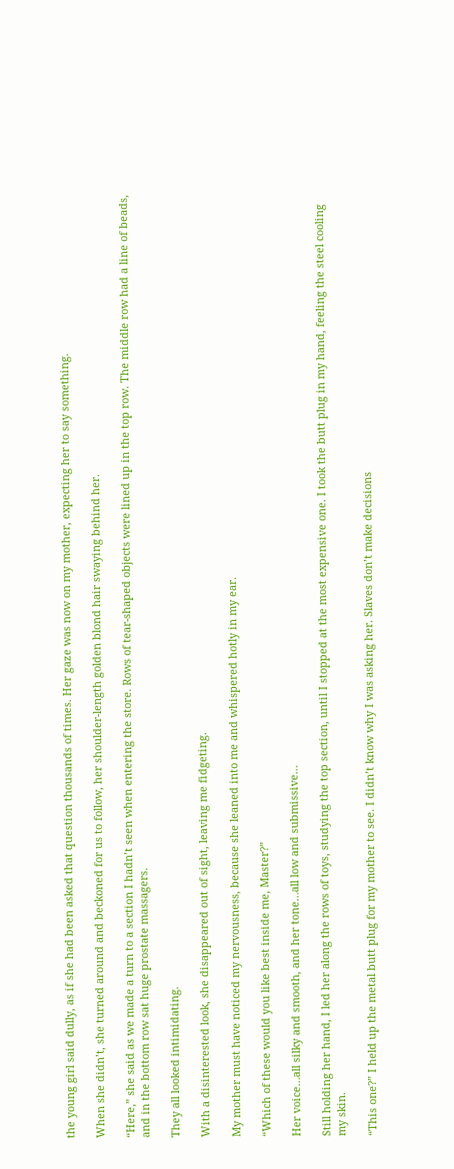the young girl said dully, as if she had been asked that question thousands of times. Her gaze was now on my mother, expecting her to say something.

When she didn’t, she turned around and beckoned for us to follow, her shoulder-length golden blond hair swaying behind her.

“Here,” she said as we made a turn to a section I hadn’t seen when entering the store. Rows of tear-shaped objects were lined up in the top row. The middle row had a line of beads, and in the bottom row sat huge prostate massagers.

They all looked intimidating.

With a disinterested look, she disappeared out of sight, leaving me fidgeting.

My mother must have noticed my nervousness, because she leaned into me and whispered hotly in my ear.

“Which of these would you like best inside me, Master?”

Her voice…all silky and smooth, and her tone…all low and submissive…

Still holding her hand, I led her along the rows of toys, studying the top section, until I stopped at the most expensive one. I took the butt plug in my hand, feeling the steel cooling my skin.

“This one?” I held up the metal butt plug for my mother to see. I didn’t know why I was asking her. Slaves don’t make decisions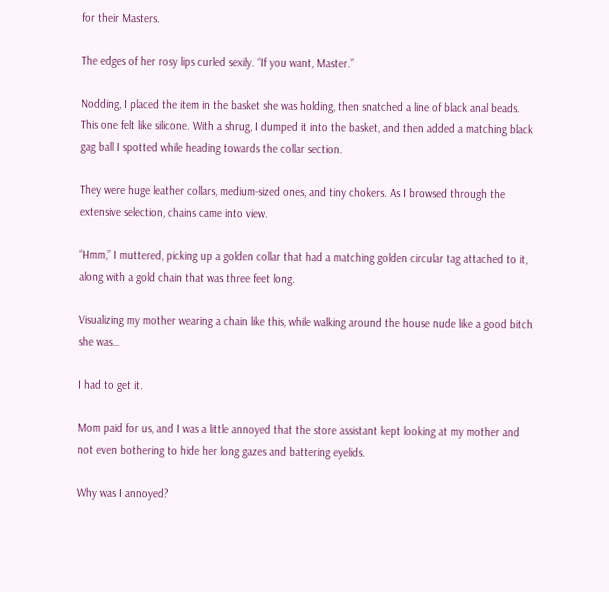for their Masters.

The edges of her rosy lips curled sexily. “If you want, Master.”

Nodding, I placed the item in the basket she was holding, then snatched a line of black anal beads. This one felt like silicone. With a shrug, I dumped it into the basket, and then added a matching black gag ball I spotted while heading towards the collar section.

They were huge leather collars, medium-sized ones, and tiny chokers. As I browsed through the extensive selection, chains came into view.

“Hmm,” I muttered, picking up a golden collar that had a matching golden circular tag attached to it, along with a gold chain that was three feet long.

Visualizing my mother wearing a chain like this, while walking around the house nude like a good bitch she was…

I had to get it.

Mom paid for us, and I was a little annoyed that the store assistant kept looking at my mother and not even bothering to hide her long gazes and battering eyelids.

Why was I annoyed?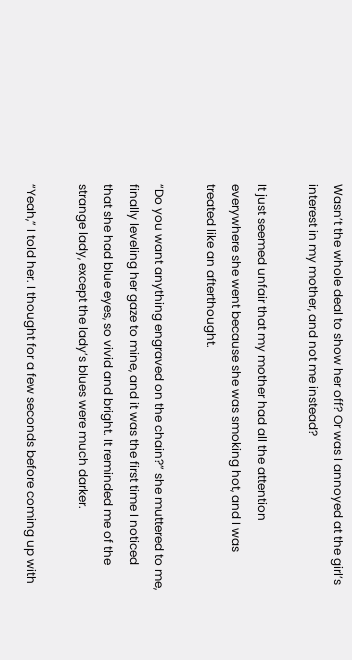Wasn’t the whole deal to show her off? Or was I annoyed at the girl’s interest in my mother, and not me instead?

It just seemed unfair that my mother had all the attention everywhere she went because she was smoking hot, and I was treated like an afterthought.

“Do you want anything engraved on the chain?” she muttered to me, finally leveling her gaze to mine, and it was the first time I noticed that she had blue eyes, so vivid and bright. It reminded me of the strange lady, except the lady’s blues were much darker.

“Yeah,” I told her. I thought for a few seconds before coming up with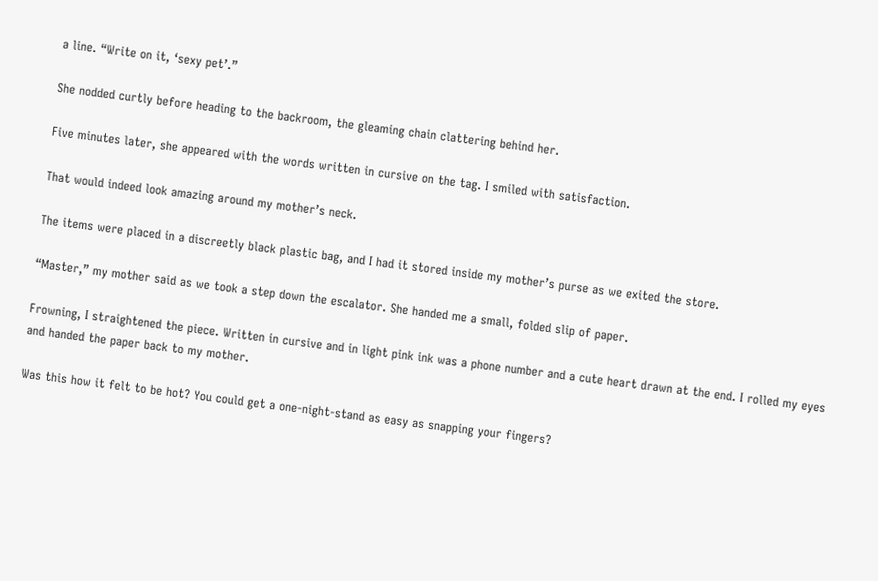a line. “Write on it, ‘sexy pet’.”

She nodded curtly before heading to the backroom, the gleaming chain clattering behind her.

Five minutes later, she appeared with the words written in cursive on the tag. I smiled with satisfaction.

That would indeed look amazing around my mother’s neck.

The items were placed in a discreetly black plastic bag, and I had it stored inside my mother’s purse as we exited the store.

“Master,” my mother said as we took a step down the escalator. She handed me a small, folded slip of paper.

Frowning, I straightened the piece. Written in cursive and in light pink ink was a phone number and a cute heart drawn at the end. I rolled my eyes and handed the paper back to my mother.

Was this how it felt to be hot? You could get a one-night-stand as easy as snapping your fingers?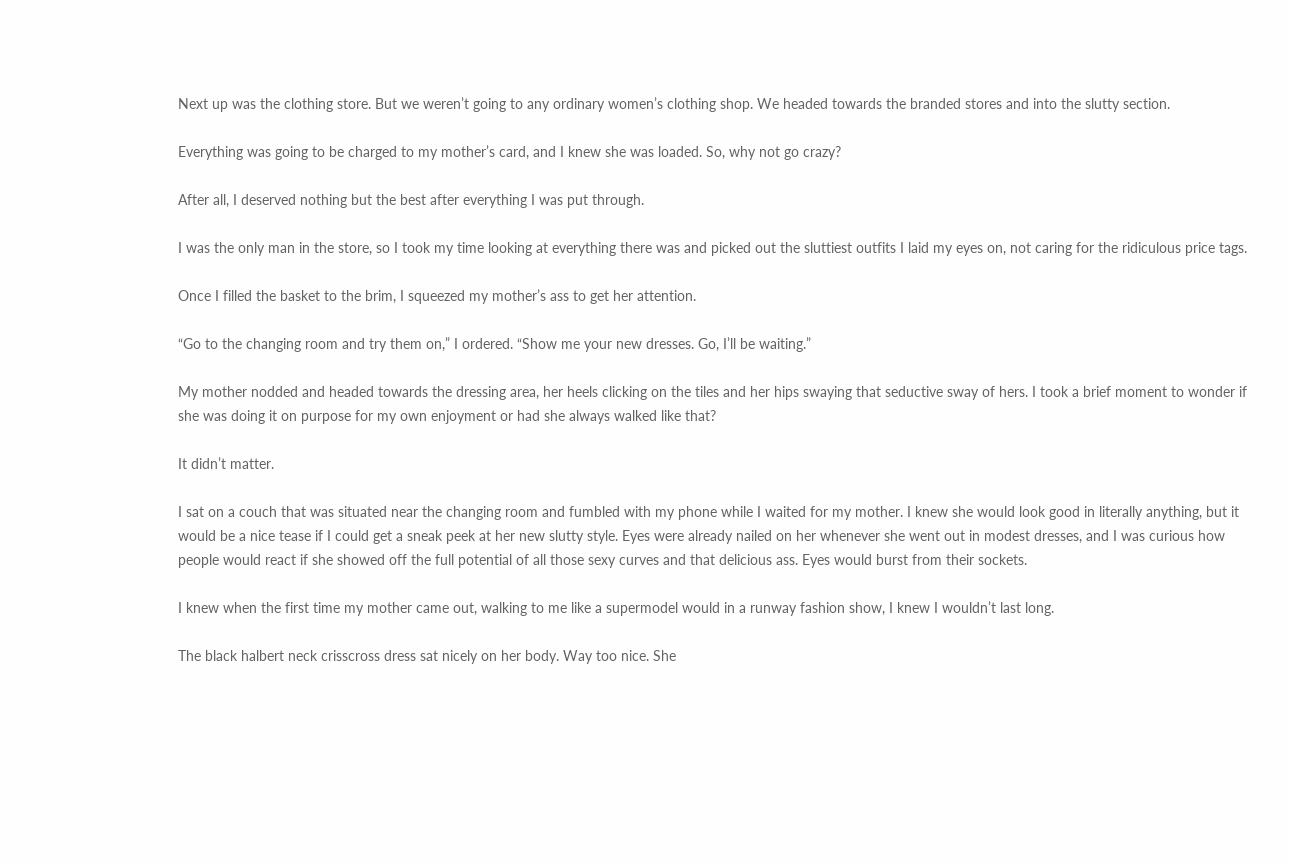Next up was the clothing store. But we weren’t going to any ordinary women’s clothing shop. We headed towards the branded stores and into the slutty section.

Everything was going to be charged to my mother’s card, and I knew she was loaded. So, why not go crazy?

After all, I deserved nothing but the best after everything I was put through.

I was the only man in the store, so I took my time looking at everything there was and picked out the sluttiest outfits I laid my eyes on, not caring for the ridiculous price tags.

Once I filled the basket to the brim, I squeezed my mother’s ass to get her attention.

“Go to the changing room and try them on,” I ordered. “Show me your new dresses. Go, I’ll be waiting.”

My mother nodded and headed towards the dressing area, her heels clicking on the tiles and her hips swaying that seductive sway of hers. I took a brief moment to wonder if she was doing it on purpose for my own enjoyment or had she always walked like that?

It didn’t matter.

I sat on a couch that was situated near the changing room and fumbled with my phone while I waited for my mother. I knew she would look good in literally anything, but it would be a nice tease if I could get a sneak peek at her new slutty style. Eyes were already nailed on her whenever she went out in modest dresses, and I was curious how people would react if she showed off the full potential of all those sexy curves and that delicious ass. Eyes would burst from their sockets.

I knew when the first time my mother came out, walking to me like a supermodel would in a runway fashion show, I knew I wouldn’t last long.

The black halbert neck crisscross dress sat nicely on her body. Way too nice. She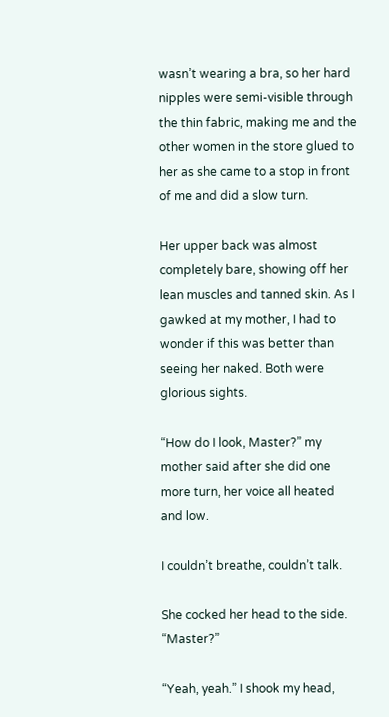wasn’t wearing a bra, so her hard nipples were semi-visible through the thin fabric, making me and the other women in the store glued to her as she came to a stop in front of me and did a slow turn.

Her upper back was almost completely bare, showing off her lean muscles and tanned skin. As I gawked at my mother, I had to wonder if this was better than seeing her naked. Both were glorious sights.

“How do I look, Master?” my mother said after she did one more turn, her voice all heated and low.

I couldn’t breathe, couldn’t talk.

She cocked her head to the side. “Master?”

“Yeah, yeah.” I shook my head,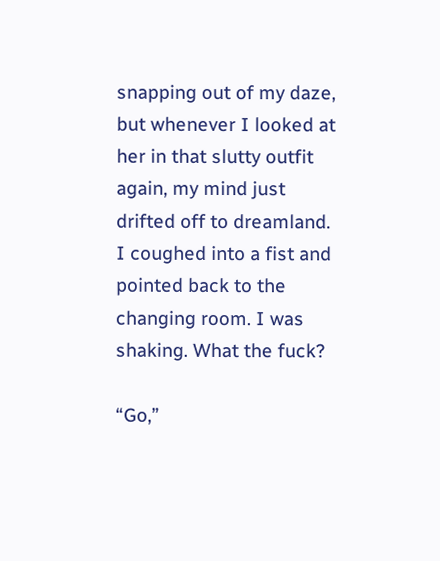snapping out of my daze, but whenever I looked at her in that slutty outfit again, my mind just drifted off to dreamland. I coughed into a fist and pointed back to the changing room. I was shaking. What the fuck?

“Go,”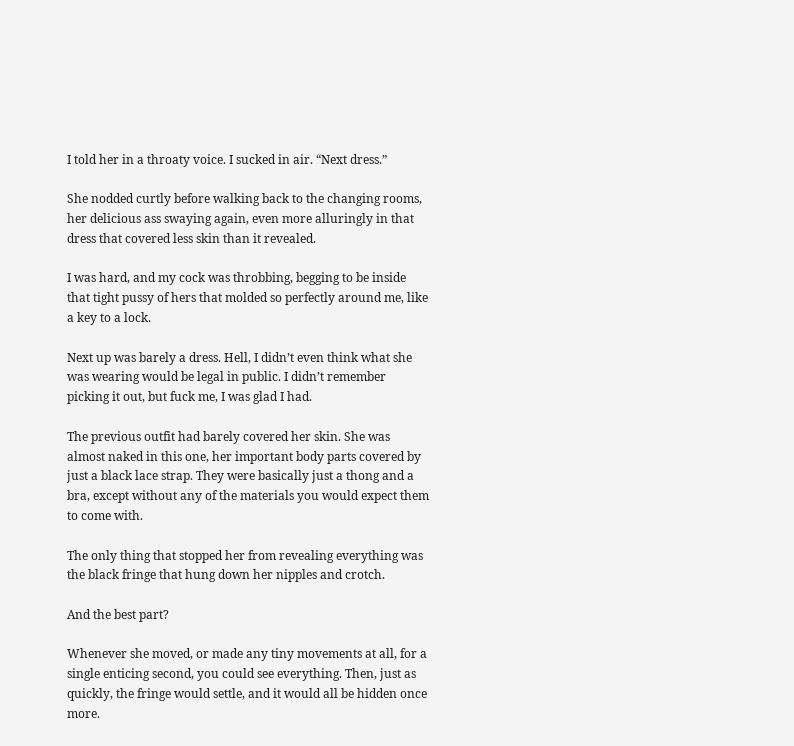I told her in a throaty voice. I sucked in air. “Next dress.”

She nodded curtly before walking back to the changing rooms, her delicious ass swaying again, even more alluringly in that dress that covered less skin than it revealed.

I was hard, and my cock was throbbing, begging to be inside that tight pussy of hers that molded so perfectly around me, like a key to a lock.

Next up was barely a dress. Hell, I didn’t even think what she was wearing would be legal in public. I didn’t remember picking it out, but fuck me, I was glad I had.

The previous outfit had barely covered her skin. She was almost naked in this one, her important body parts covered by just a black lace strap. They were basically just a thong and a bra, except without any of the materials you would expect them to come with.

The only thing that stopped her from revealing everything was the black fringe that hung down her nipples and crotch.

And the best part?

Whenever she moved, or made any tiny movements at all, for a single enticing second, you could see everything. Then, just as quickly, the fringe would settle, and it would all be hidden once more.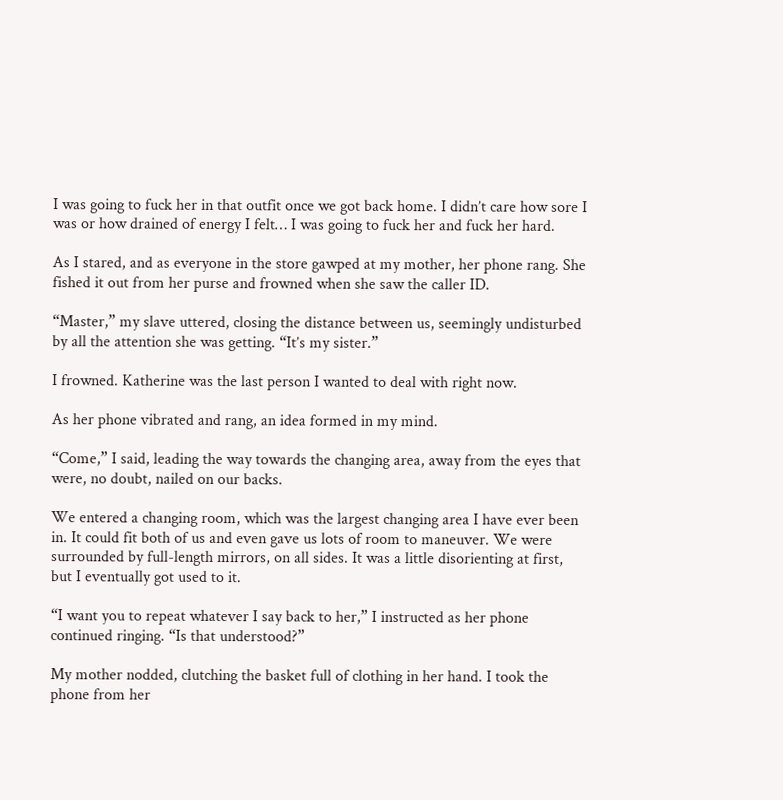I was going to fuck her in that outfit once we got back home. I didn’t care how sore I was or how drained of energy I felt… I was going to fuck her and fuck her hard.

As I stared, and as everyone in the store gawped at my mother, her phone rang. She fished it out from her purse and frowned when she saw the caller ID.

“Master,” my slave uttered, closing the distance between us, seemingly undisturbed by all the attention she was getting. “It’s my sister.”

I frowned. Katherine was the last person I wanted to deal with right now.

As her phone vibrated and rang, an idea formed in my mind.

“Come,” I said, leading the way towards the changing area, away from the eyes that were, no doubt, nailed on our backs.

We entered a changing room, which was the largest changing area I have ever been in. It could fit both of us and even gave us lots of room to maneuver. We were surrounded by full-length mirrors, on all sides. It was a little disorienting at first, but I eventually got used to it.

“I want you to repeat whatever I say back to her,” I instructed as her phone continued ringing. “Is that understood?”

My mother nodded, clutching the basket full of clothing in her hand. I took the phone from her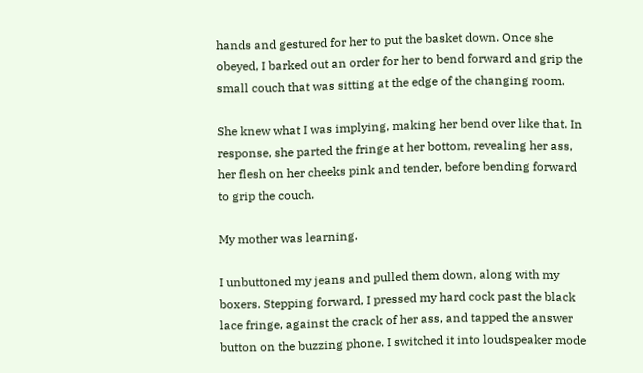hands and gestured for her to put the basket down. Once she obeyed, I barked out an order for her to bend forward and grip the small couch that was sitting at the edge of the changing room.

She knew what I was implying, making her bend over like that. In response, she parted the fringe at her bottom, revealing her ass, her flesh on her cheeks pink and tender, before bending forward to grip the couch.

My mother was learning.

I unbuttoned my jeans and pulled them down, along with my boxers. Stepping forward, I pressed my hard cock past the black lace fringe, against the crack of her ass, and tapped the answer button on the buzzing phone. I switched it into loudspeaker mode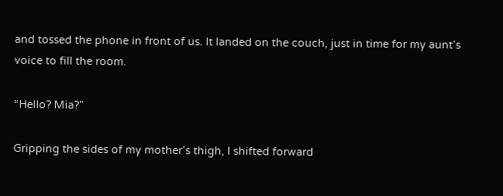and tossed the phone in front of us. It landed on the couch, just in time for my aunt’s voice to fill the room.

“Hello? Mia?”

Gripping the sides of my mother’s thigh, I shifted forward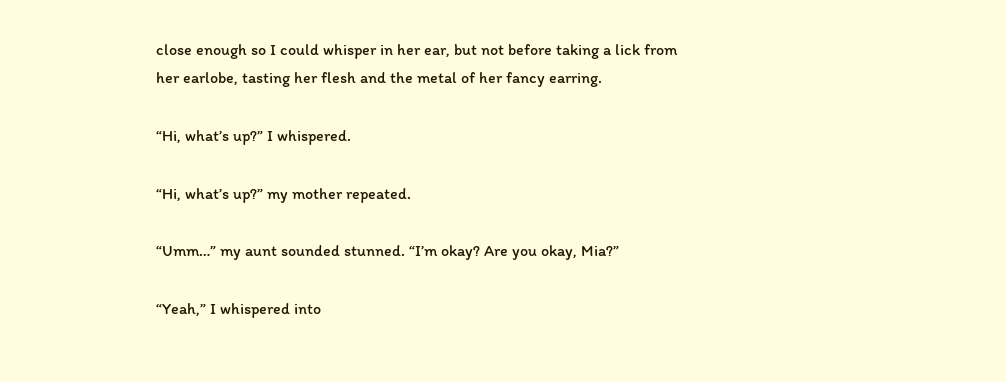close enough so I could whisper in her ear, but not before taking a lick from her earlobe, tasting her flesh and the metal of her fancy earring.

“Hi, what’s up?” I whispered.

“Hi, what’s up?” my mother repeated.

“Umm…” my aunt sounded stunned. “I’m okay? Are you okay, Mia?”

“Yeah,” I whispered into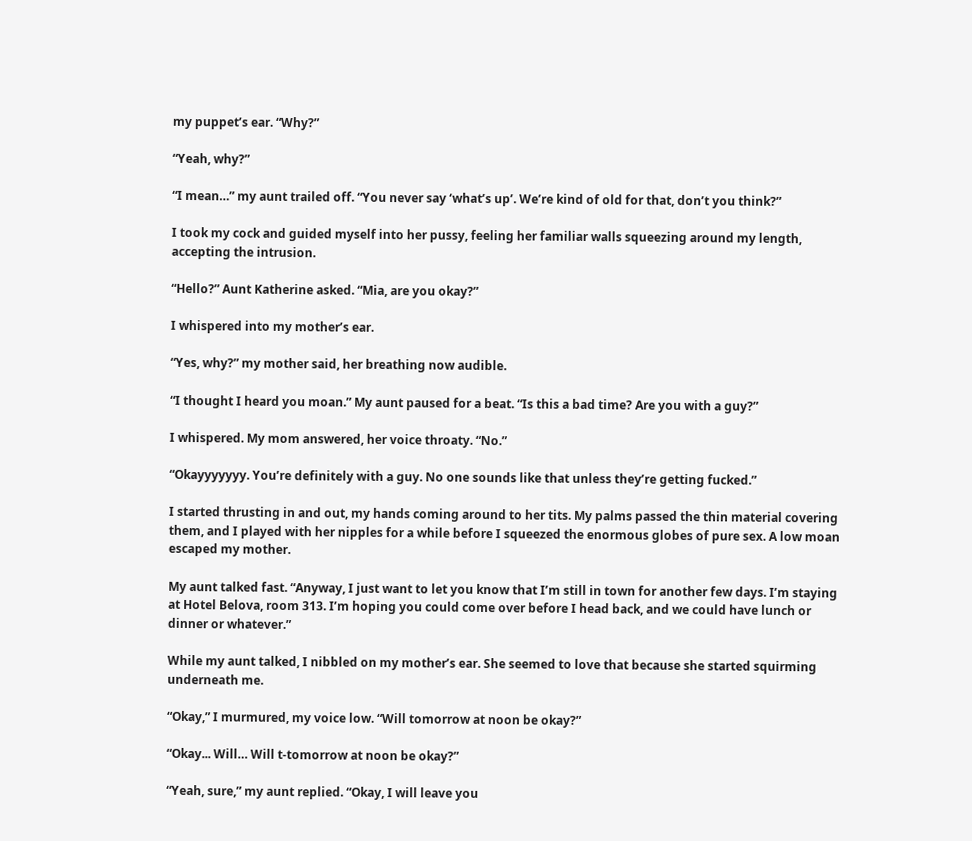my puppet’s ear. “Why?”

“Yeah, why?”

“I mean…” my aunt trailed off. “You never say ‘what’s up’. We’re kind of old for that, don’t you think?”

I took my cock and guided myself into her pussy, feeling her familiar walls squeezing around my length, accepting the intrusion.

“Hello?” Aunt Katherine asked. “Mia, are you okay?”

I whispered into my mother’s ear.

“Yes, why?” my mother said, her breathing now audible.

“I thought I heard you moan.” My aunt paused for a beat. “Is this a bad time? Are you with a guy?”

I whispered. My mom answered, her voice throaty. “No.”

“Okayyyyyyy. You’re definitely with a guy. No one sounds like that unless they’re getting fucked.”

I started thrusting in and out, my hands coming around to her tits. My palms passed the thin material covering them, and I played with her nipples for a while before I squeezed the enormous globes of pure sex. A low moan escaped my mother.

My aunt talked fast. “Anyway, I just want to let you know that I’m still in town for another few days. I’m staying at Hotel Belova, room 313. I’m hoping you could come over before I head back, and we could have lunch or dinner or whatever.”

While my aunt talked, I nibbled on my mother’s ear. She seemed to love that because she started squirming underneath me.

“Okay,” I murmured, my voice low. “Will tomorrow at noon be okay?”

“Okay... Will… Will t-tomorrow at noon be okay?”

“Yeah, sure,” my aunt replied. “Okay, I will leave you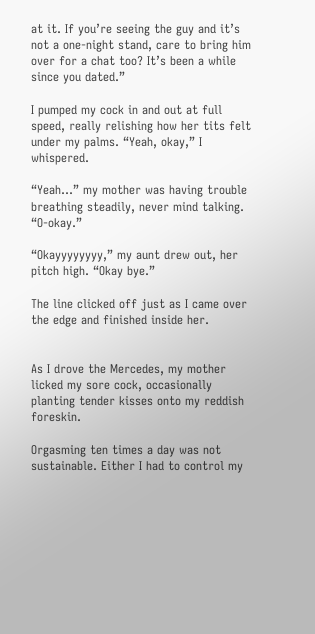at it. If you’re seeing the guy and it’s not a one-night stand, care to bring him over for a chat too? It’s been a while since you dated.”

I pumped my cock in and out at full speed, really relishing how her tits felt under my palms. “Yeah, okay,” I whispered.

“Yeah…” my mother was having trouble breathing steadily, never mind talking. “O-okay.”

“Okayyyyyyyy,” my aunt drew out, her pitch high. “Okay bye.”

The line clicked off just as I came over the edge and finished inside her.


As I drove the Mercedes, my mother licked my sore cock, occasionally planting tender kisses onto my reddish foreskin.

Orgasming ten times a day was not sustainable. Either I had to control my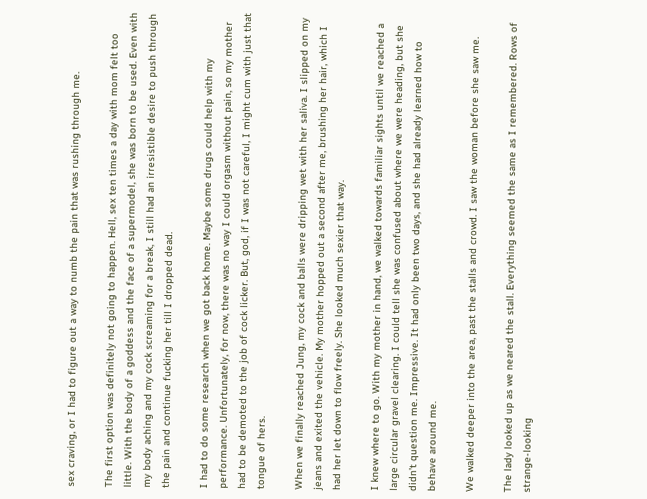sex craving, or I had to figure out a way to numb the pain that was rushing through me.

The first option was definitely not going to happen. Hell, sex ten times a day with mom felt too little. With the body of a goddess and the face of a supermodel, she was born to be used. Even with my body aching and my cock screaming for a break, I still had an irresistible desire to push through the pain and continue fucking her till I dropped dead.

I had to do some research when we got back home. Maybe some drugs could help with my performance. Unfortunately, for now, there was no way I could orgasm without pain, so my mother had to be demoted to the job of cock licker. But, god, if I was not careful, I might cum with just that tongue of hers.

When we finally reached Jung, my cock and balls were dripping wet with her saliva. I slipped on my jeans and exited the vehicle. My mother hopped out a second after me, brushing her hair, which I had her let down to flow freely. She looked much sexier that way.

I knew where to go. With my mother in hand, we walked towards familiar sights until we reached a large circular gravel clearing. I could tell she was confused about where we were heading, but she didn’t question me. Impressive. It had only been two days, and she had already learned how to behave around me.

We walked deeper into the area, past the stalls and crowd. I saw the woman before she saw me.

The lady looked up as we neared the stall. Everything seemed the same as I remembered. Rows of strange-looking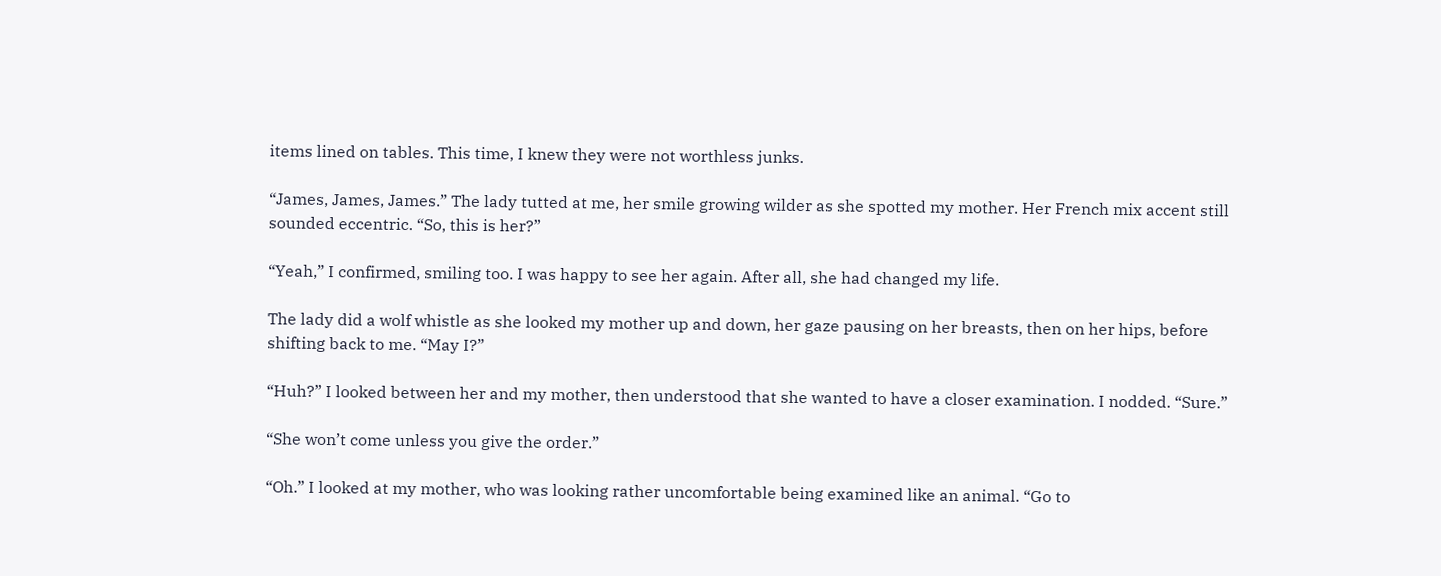items lined on tables. This time, I knew they were not worthless junks.

“James, James, James.” The lady tutted at me, her smile growing wilder as she spotted my mother. Her French mix accent still sounded eccentric. “So, this is her?”

“Yeah,” I confirmed, smiling too. I was happy to see her again. After all, she had changed my life.

The lady did a wolf whistle as she looked my mother up and down, her gaze pausing on her breasts, then on her hips, before shifting back to me. “May I?”

“Huh?” I looked between her and my mother, then understood that she wanted to have a closer examination. I nodded. “Sure.”

“She won’t come unless you give the order.”

“Oh.” I looked at my mother, who was looking rather uncomfortable being examined like an animal. “Go to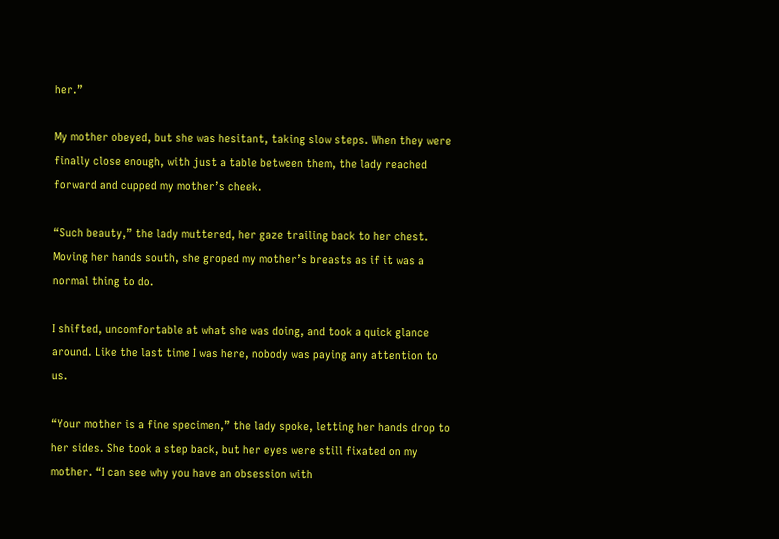her.”

My mother obeyed, but she was hesitant, taking slow steps. When they were finally close enough, with just a table between them, the lady reached forward and cupped my mother’s cheek.

“Such beauty,” the lady muttered, her gaze trailing back to her chest. Moving her hands south, she groped my mother’s breasts as if it was a normal thing to do.

I shifted, uncomfortable at what she was doing, and took a quick glance around. Like the last time I was here, nobody was paying any attention to us.

“Your mother is a fine specimen,” the lady spoke, letting her hands drop to her sides. She took a step back, but her eyes were still fixated on my mother. “I can see why you have an obsession with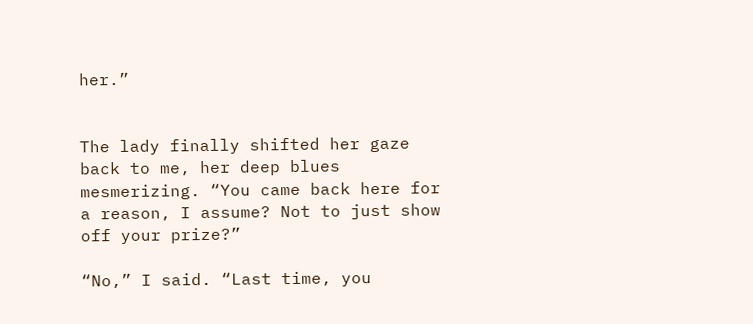her.”


The lady finally shifted her gaze back to me, her deep blues mesmerizing. “You came back here for a reason, I assume? Not to just show off your prize?”

“No,” I said. “Last time, you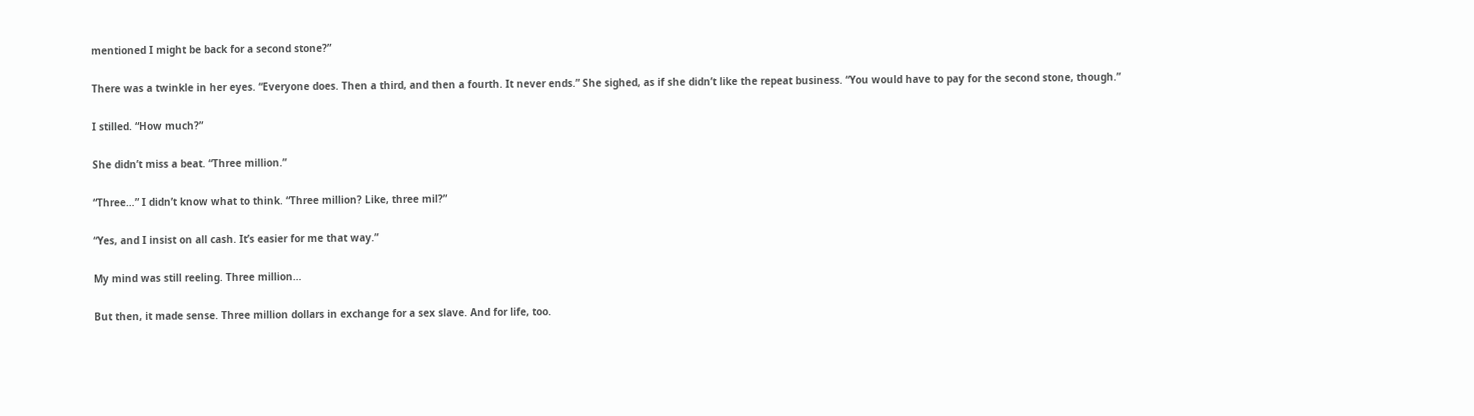mentioned I might be back for a second stone?”

There was a twinkle in her eyes. “Everyone does. Then a third, and then a fourth. It never ends.” She sighed, as if she didn’t like the repeat business. “You would have to pay for the second stone, though.”

I stilled. “How much?”

She didn’t miss a beat. “Three million.”

“Three…” I didn’t know what to think. “Three million? Like, three mil?”

“Yes, and I insist on all cash. It’s easier for me that way.”

My mind was still reeling. Three million…

But then, it made sense. Three million dollars in exchange for a sex slave. And for life, too.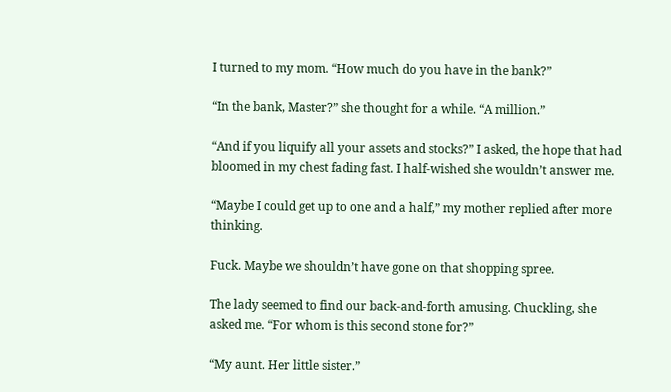I turned to my mom. “How much do you have in the bank?”

“In the bank, Master?” she thought for a while. “A million.”

“And if you liquify all your assets and stocks?” I asked, the hope that had bloomed in my chest fading fast. I half-wished she wouldn’t answer me.

“Maybe I could get up to one and a half,” my mother replied after more thinking.

Fuck. Maybe we shouldn’t have gone on that shopping spree.

The lady seemed to find our back-and-forth amusing. Chuckling, she asked me. “For whom is this second stone for?”

“My aunt. Her little sister.”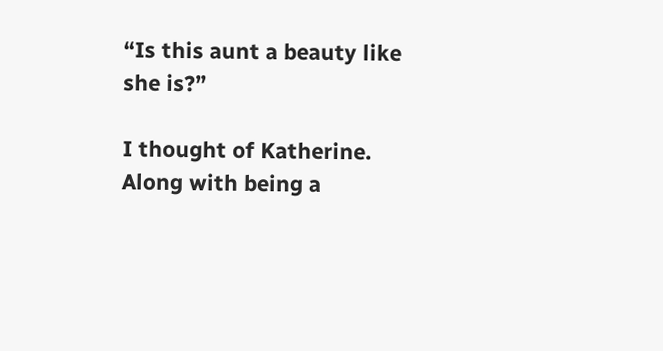“Is this aunt a beauty like she is?”

I thought of Katherine. Along with being a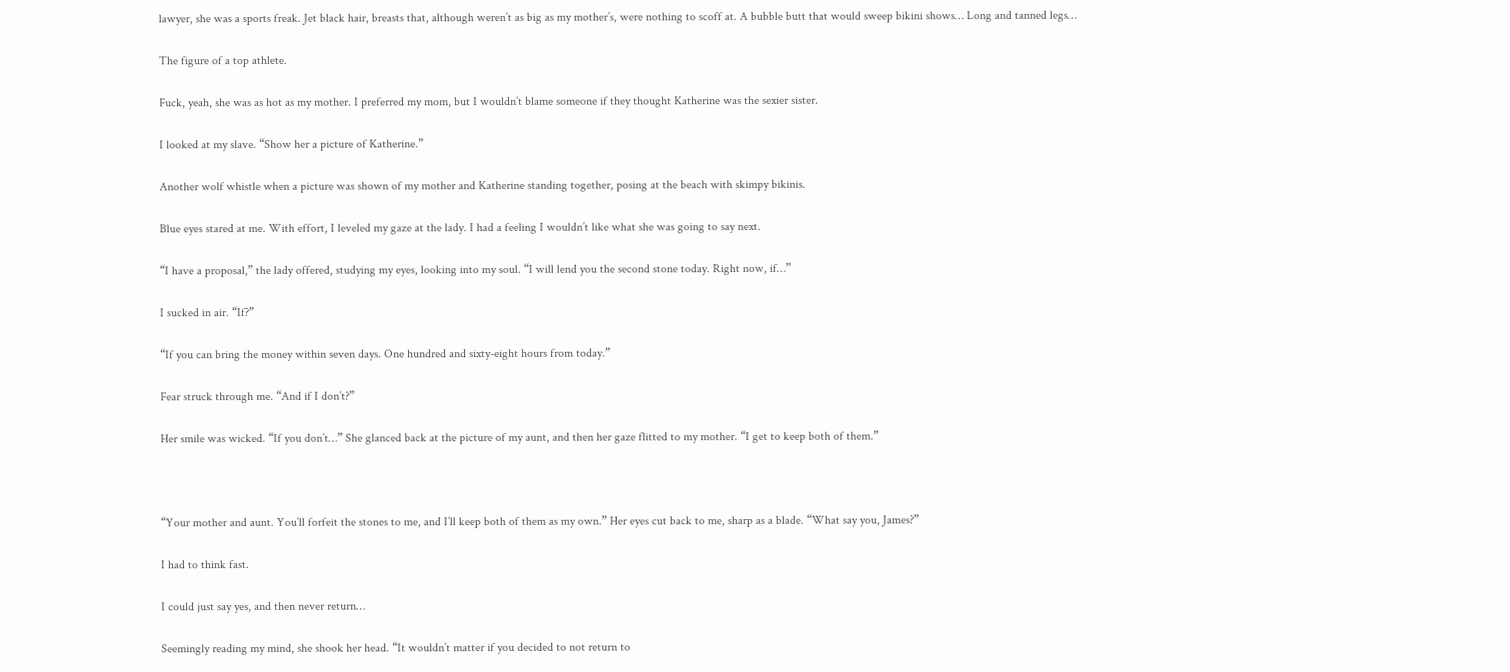lawyer, she was a sports freak. Jet black hair, breasts that, although weren’t as big as my mother’s, were nothing to scoff at. A bubble butt that would sweep bikini shows… Long and tanned legs…

The figure of a top athlete.

Fuck, yeah, she was as hot as my mother. I preferred my mom, but I wouldn’t blame someone if they thought Katherine was the sexier sister.

I looked at my slave. “Show her a picture of Katherine.”

Another wolf whistle when a picture was shown of my mother and Katherine standing together, posing at the beach with skimpy bikinis.

Blue eyes stared at me. With effort, I leveled my gaze at the lady. I had a feeling I wouldn’t like what she was going to say next.

“I have a proposal,” the lady offered, studying my eyes, looking into my soul. “I will lend you the second stone today. Right now, if…”

I sucked in air. “If?”

“If you can bring the money within seven days. One hundred and sixty-eight hours from today.”

Fear struck through me. “And if I don’t?”

Her smile was wicked. “If you don’t…” She glanced back at the picture of my aunt, and then her gaze flitted to my mother. “I get to keep both of them.”



“Your mother and aunt. You’ll forfeit the stones to me, and I’ll keep both of them as my own.” Her eyes cut back to me, sharp as a blade. “What say you, James?”

I had to think fast.

I could just say yes, and then never return…

Seemingly reading my mind, she shook her head. “It wouldn’t matter if you decided to not return to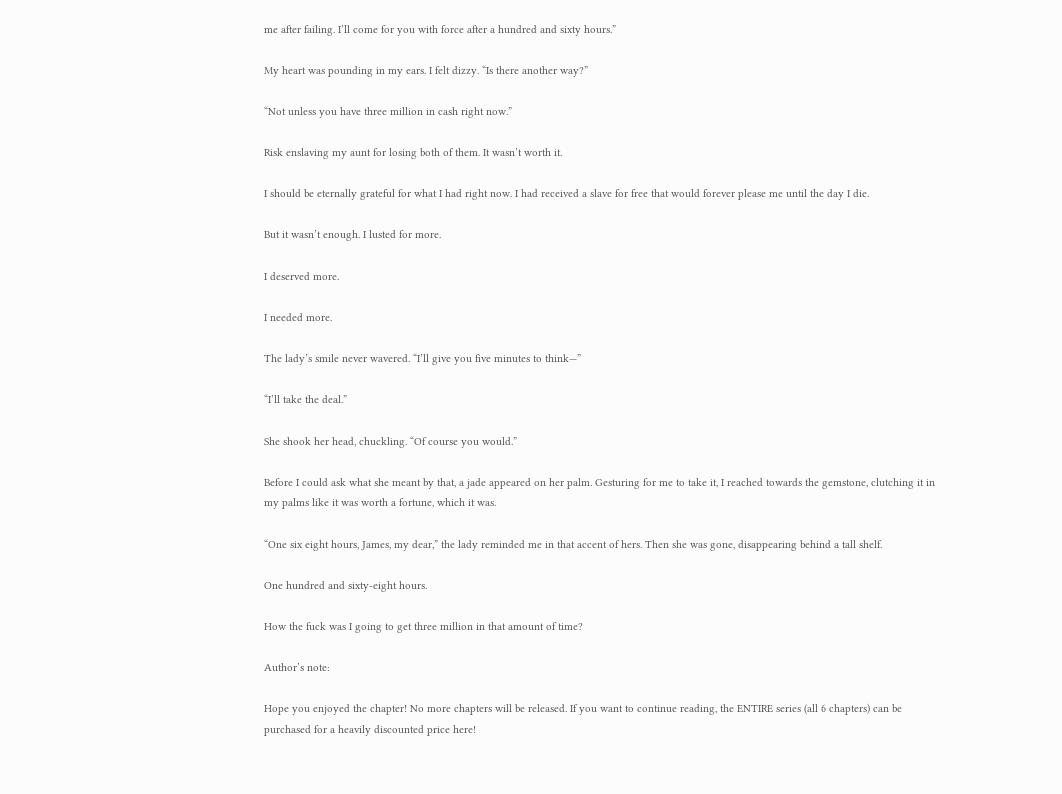me after failing. I’ll come for you with force after a hundred and sixty hours.”

My heart was pounding in my ears. I felt dizzy. “Is there another way?”

“Not unless you have three million in cash right now.”

Risk enslaving my aunt for losing both of them. It wasn’t worth it.

I should be eternally grateful for what I had right now. I had received a slave for free that would forever please me until the day I die.

But it wasn’t enough. I lusted for more.

I deserved more.

I needed more.

The lady’s smile never wavered. “I’ll give you five minutes to think—”

“I’ll take the deal.”

She shook her head, chuckling. “Of course you would.”

Before I could ask what she meant by that, a jade appeared on her palm. Gesturing for me to take it, I reached towards the gemstone, clutching it in my palms like it was worth a fortune, which it was.

“One six eight hours, James, my dear,” the lady reminded me in that accent of hers. Then she was gone, disappearing behind a tall shelf.

One hundred and sixty-eight hours.

How the fuck was I going to get three million in that amount of time?

Author’s note:

Hope you enjoyed the chapter! No more chapters will be released. If you want to continue reading, the ENTIRE series (all 6 chapters) can be purchased for a heavily discounted price here!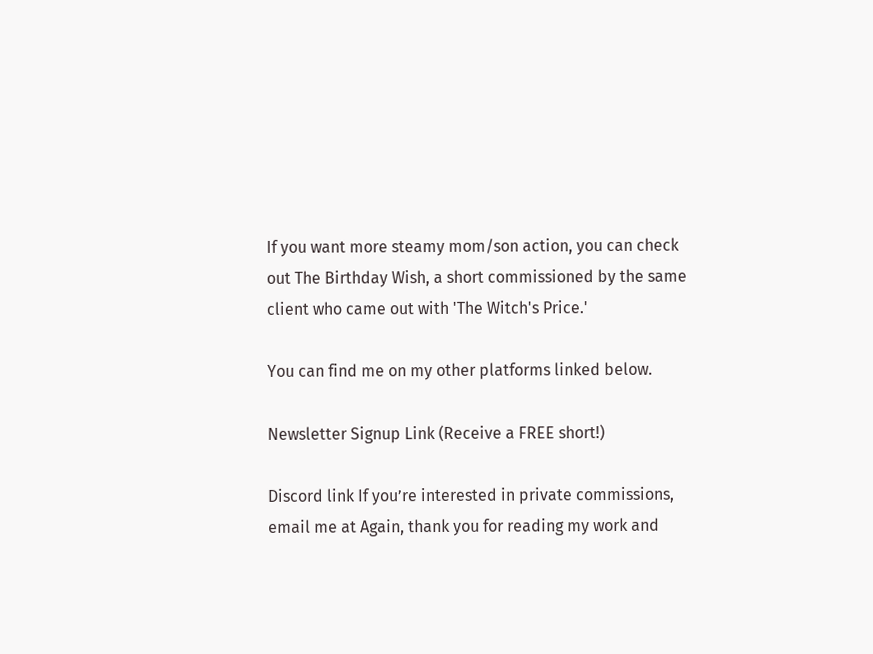If you want more steamy mom/son action, you can check out The Birthday Wish, a short commissioned by the same client who came out with 'The Witch's Price.'

You can find me on my other platforms linked below.

Newsletter Signup Link (Receive a FREE short!)

Discord link If you’re interested in private commissions, email me at Again, thank you for reading my work and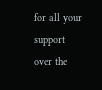for all your support over the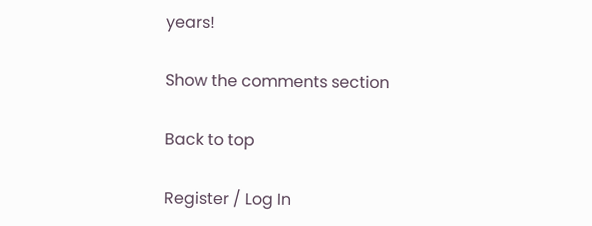years!

Show the comments section

Back to top

Register / Log In